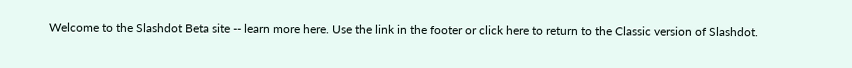Welcome to the Slashdot Beta site -- learn more here. Use the link in the footer or click here to return to the Classic version of Slashdot.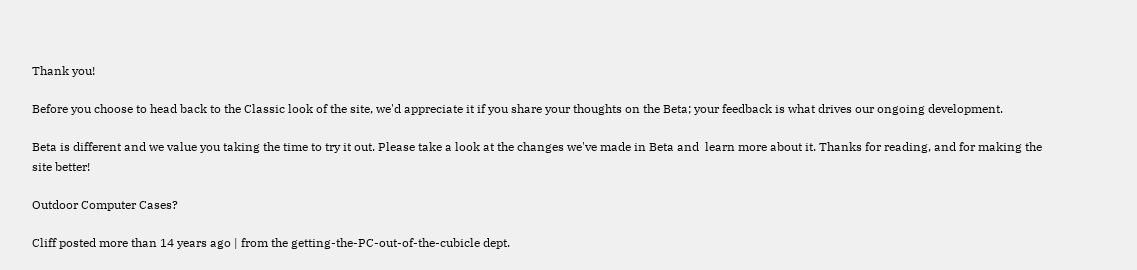Thank you!

Before you choose to head back to the Classic look of the site, we'd appreciate it if you share your thoughts on the Beta; your feedback is what drives our ongoing development.

Beta is different and we value you taking the time to try it out. Please take a look at the changes we've made in Beta and  learn more about it. Thanks for reading, and for making the site better!

Outdoor Computer Cases?

Cliff posted more than 14 years ago | from the getting-the-PC-out-of-the-cubicle dept.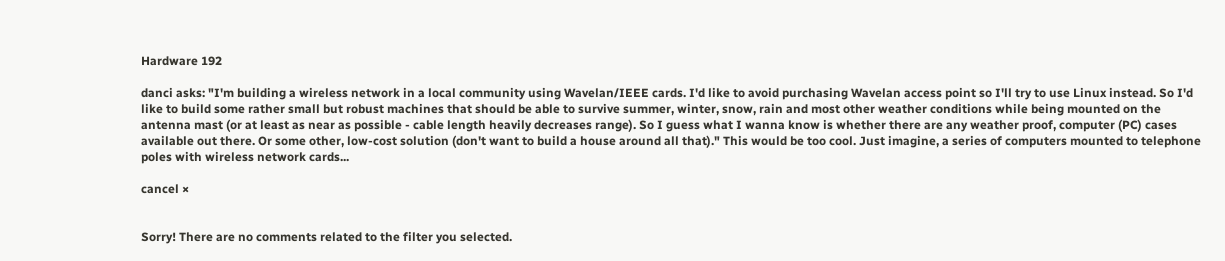Hardware 192

danci asks: "I'm building a wireless network in a local community using Wavelan/IEEE cards. I'd like to avoid purchasing Wavelan access point so I'll try to use Linux instead. So I'd like to build some rather small but robust machines that should be able to survive summer, winter, snow, rain and most other weather conditions while being mounted on the antenna mast (or at least as near as possible - cable length heavily decreases range). So I guess what I wanna know is whether there are any weather proof, computer (PC) cases available out there. Or some other, low-cost solution (don't want to build a house around all that)." This would be too cool. Just imagine, a series of computers mounted to telephone poles with wireless network cards...

cancel ×


Sorry! There are no comments related to the filter you selected.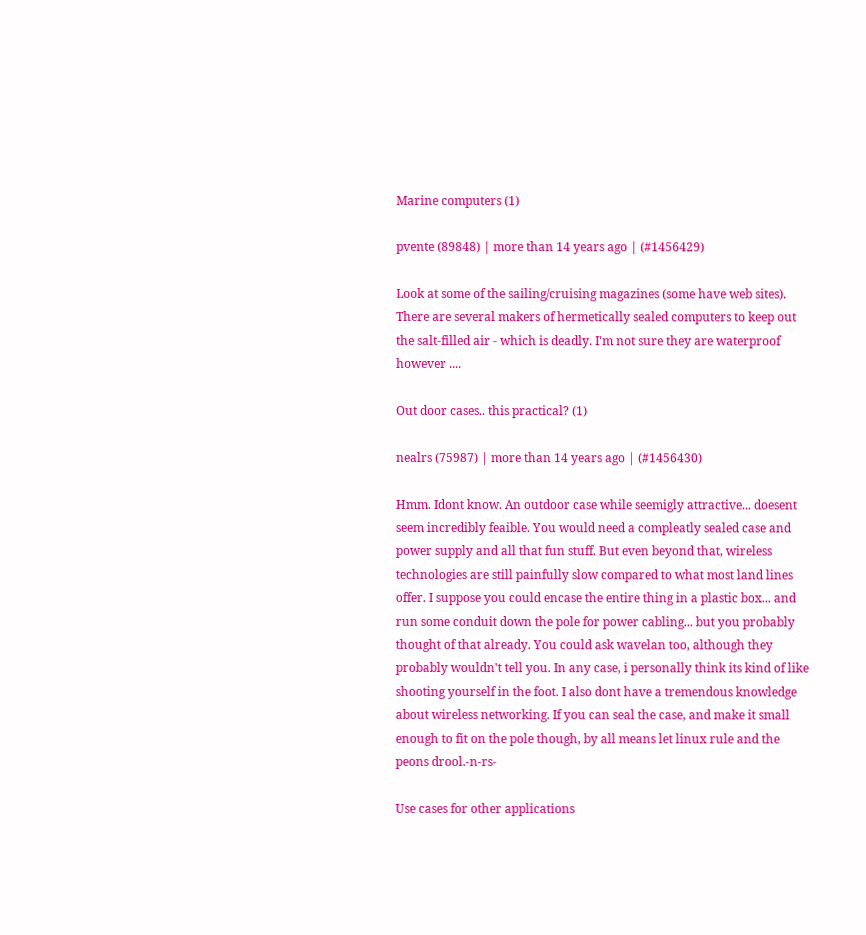Marine computers (1)

pvente (89848) | more than 14 years ago | (#1456429)

Look at some of the sailing/cruising magazines (some have web sites). There are several makers of hermetically sealed computers to keep out the salt-filled air - which is deadly. I'm not sure they are waterproof however ....

Out door cases.. this practical? (1)

nealrs (75987) | more than 14 years ago | (#1456430)

Hmm. Idont know. An outdoor case while seemigly attractive... doesent seem incredibly feaible. You would need a compleatly sealed case and power supply and all that fun stuff. But even beyond that, wireless technologies are still painfully slow compared to what most land lines offer. I suppose you could encase the entire thing in a plastic box... and run some conduit down the pole for power cabling... but you probably thought of that already. You could ask wavelan too, although they probably wouldn't tell you. In any case, i personally think its kind of like shooting yourself in the foot. I also dont have a tremendous knowledge about wireless networking. If you can seal the case, and make it small enough to fit on the pole though, by all means let linux rule and the peons drool.-n-rs-

Use cases for other applications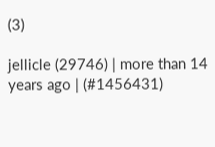(3)

jellicle (29746) | more than 14 years ago | (#1456431)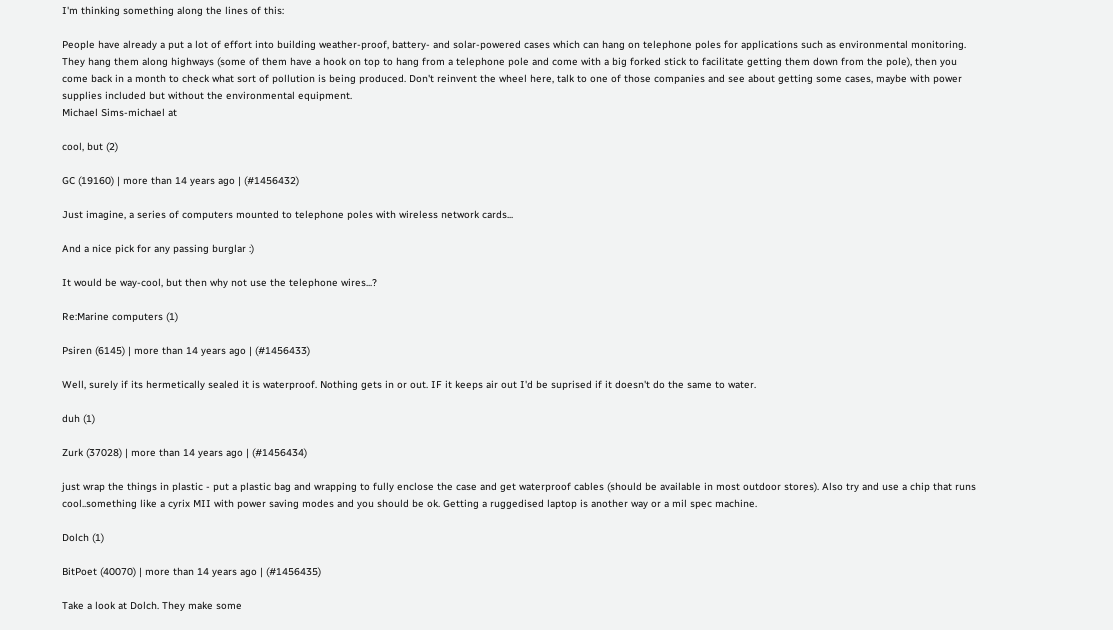I'm thinking something along the lines of this:

People have already a put a lot of effort into building weather-proof, battery- and solar-powered cases which can hang on telephone poles for applications such as environmental monitoring. They hang them along highways (some of them have a hook on top to hang from a telephone pole and come with a big forked stick to facilitate getting them down from the pole), then you come back in a month to check what sort of pollution is being produced. Don't reinvent the wheel here, talk to one of those companies and see about getting some cases, maybe with power supplies included but without the environmental equipment.
Michael Sims-michael at

cool, but (2)

GC (19160) | more than 14 years ago | (#1456432)

Just imagine, a series of computers mounted to telephone poles with wireless network cards...

And a nice pick for any passing burglar :)

It would be way-cool, but then why not use the telephone wires...?

Re:Marine computers (1)

Psiren (6145) | more than 14 years ago | (#1456433)

Well, surely if its hermetically sealed it is waterproof. Nothing gets in or out. IF it keeps air out I'd be suprised if it doesn't do the same to water.

duh (1)

Zurk (37028) | more than 14 years ago | (#1456434)

just wrap the things in plastic - put a plastic bag and wrapping to fully enclose the case and get waterproof cables (should be available in most outdoor stores). Also try and use a chip that runs cool..something like a cyrix MII with power saving modes and you should be ok. Getting a ruggedised laptop is another way or a mil spec machine.

Dolch (1)

BitPoet (40070) | more than 14 years ago | (#1456435)

Take a look at Dolch. They make some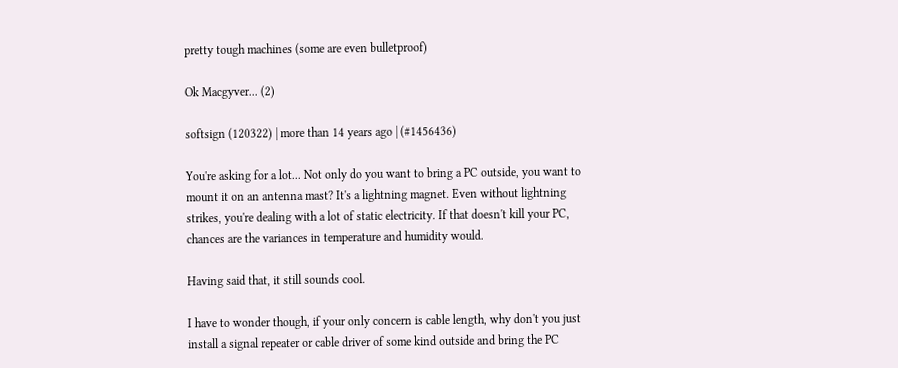pretty tough machines (some are even bulletproof)

Ok Macgyver... (2)

softsign (120322) | more than 14 years ago | (#1456436)

You're asking for a lot... Not only do you want to bring a PC outside, you want to mount it on an antenna mast? It's a lightning magnet. Even without lightning strikes, you're dealing with a lot of static electricity. If that doesn't kill your PC, chances are the variances in temperature and humidity would.

Having said that, it still sounds cool.

I have to wonder though, if your only concern is cable length, why don't you just install a signal repeater or cable driver of some kind outside and bring the PC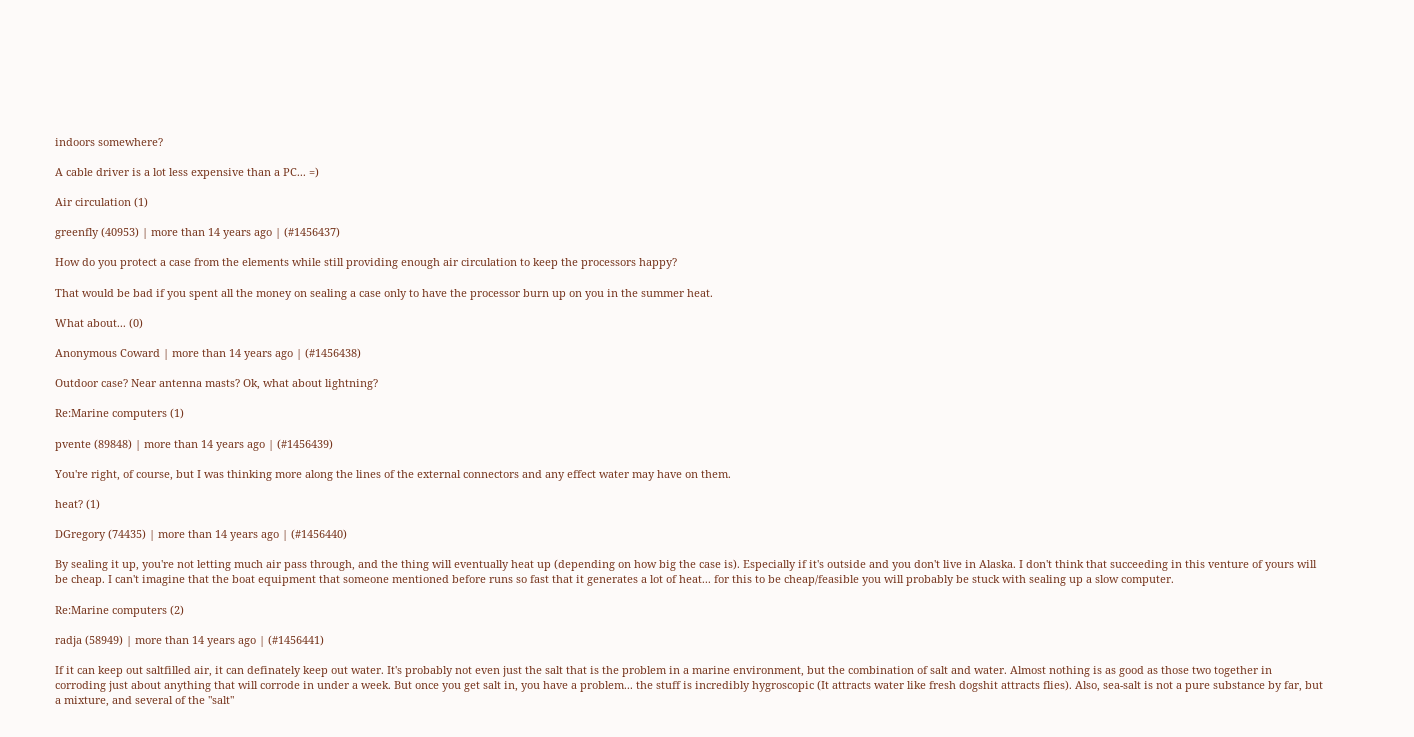indoors somewhere?

A cable driver is a lot less expensive than a PC... =)

Air circulation (1)

greenfly (40953) | more than 14 years ago | (#1456437)

How do you protect a case from the elements while still providing enough air circulation to keep the processors happy?

That would be bad if you spent all the money on sealing a case only to have the processor burn up on you in the summer heat.

What about... (0)

Anonymous Coward | more than 14 years ago | (#1456438)

Outdoor case? Near antenna masts? Ok, what about lightning?

Re:Marine computers (1)

pvente (89848) | more than 14 years ago | (#1456439)

You're right, of course, but I was thinking more along the lines of the external connectors and any effect water may have on them.

heat? (1)

DGregory (74435) | more than 14 years ago | (#1456440)

By sealing it up, you're not letting much air pass through, and the thing will eventually heat up (depending on how big the case is). Especially if it's outside and you don't live in Alaska. I don't think that succeeding in this venture of yours will be cheap. I can't imagine that the boat equipment that someone mentioned before runs so fast that it generates a lot of heat... for this to be cheap/feasible you will probably be stuck with sealing up a slow computer.

Re:Marine computers (2)

radja (58949) | more than 14 years ago | (#1456441)

If it can keep out saltfilled air, it can definately keep out water. It's probably not even just the salt that is the problem in a marine environment, but the combination of salt and water. Almost nothing is as good as those two together in corroding just about anything that will corrode in under a week. But once you get salt in, you have a problem... the stuff is incredibly hygroscopic (It attracts water like fresh dogshit attracts flies). Also, sea-salt is not a pure substance by far, but a mixture, and several of the "salt"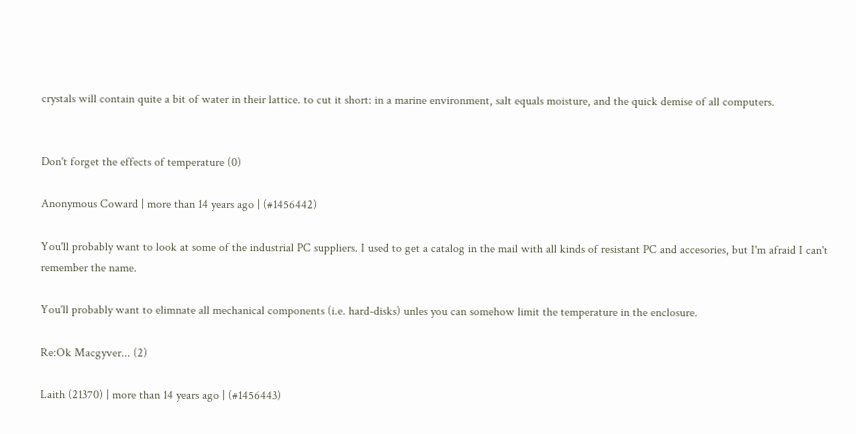crystals will contain quite a bit of water in their lattice. to cut it short: in a marine environment, salt equals moisture, and the quick demise of all computers.


Don't forget the effects of temperature (0)

Anonymous Coward | more than 14 years ago | (#1456442)

You'll probably want to look at some of the industrial PC suppliers. I used to get a catalog in the mail with all kinds of resistant PC and accesories, but I'm afraid I can't remember the name.

You'll probably want to elimnate all mechanical components (i.e. hard-disks) unles you can somehow limit the temperature in the enclosure.

Re:Ok Macgyver... (2)

Laith (21370) | more than 14 years ago | (#1456443)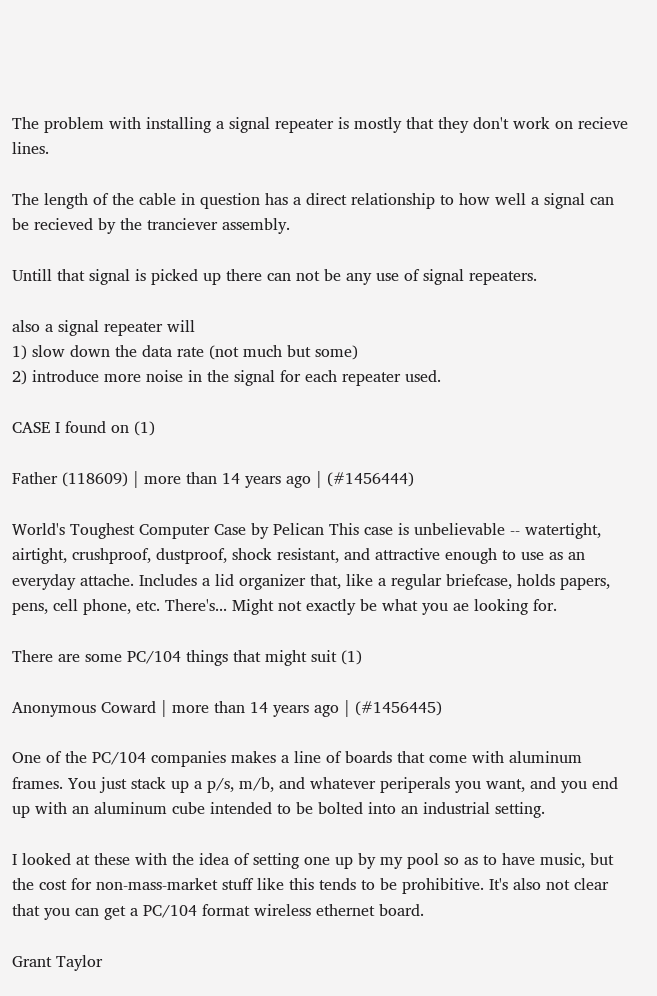The problem with installing a signal repeater is mostly that they don't work on recieve lines.

The length of the cable in question has a direct relationship to how well a signal can be recieved by the tranciever assembly.

Untill that signal is picked up there can not be any use of signal repeaters.

also a signal repeater will
1) slow down the data rate (not much but some)
2) introduce more noise in the signal for each repeater used.

CASE I found on (1)

Father (118609) | more than 14 years ago | (#1456444)

World's Toughest Computer Case by Pelican This case is unbelievable -- watertight, airtight, crushproof, dustproof, shock resistant, and attractive enough to use as an everyday attache. Includes a lid organizer that, like a regular briefcase, holds papers, pens, cell phone, etc. There's... Might not exactly be what you ae looking for.

There are some PC/104 things that might suit (1)

Anonymous Coward | more than 14 years ago | (#1456445)

One of the PC/104 companies makes a line of boards that come with aluminum frames. You just stack up a p/s, m/b, and whatever periperals you want, and you end up with an aluminum cube intended to be bolted into an industrial setting.

I looked at these with the idea of setting one up by my pool so as to have music, but the cost for non-mass-market stuff like this tends to be prohibitive. It's also not clear that you can get a PC/104 format wireless ethernet board.

Grant Taylor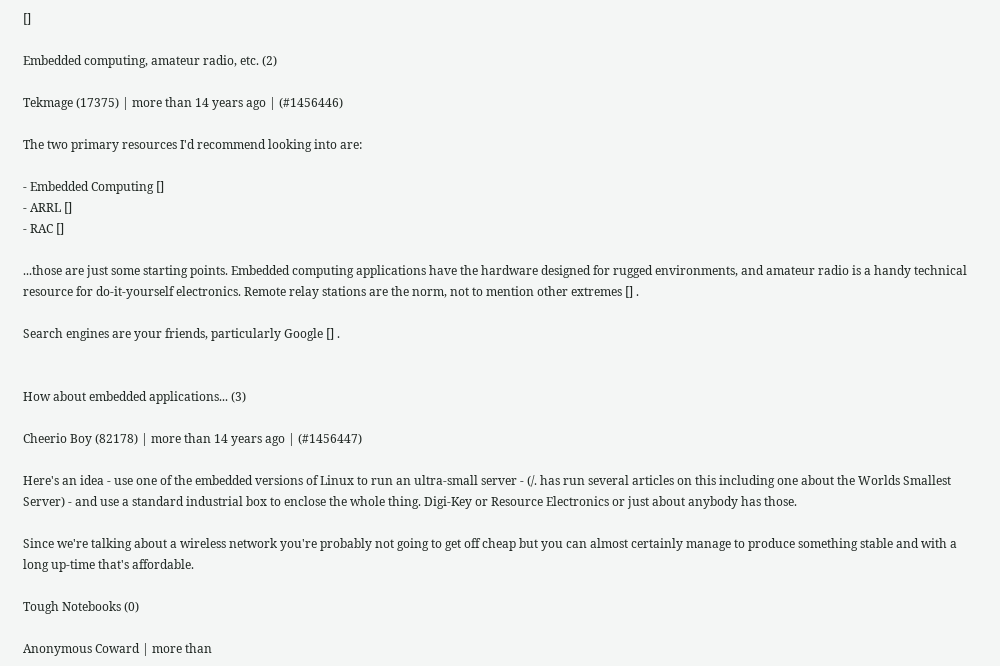[]

Embedded computing, amateur radio, etc. (2)

Tekmage (17375) | more than 14 years ago | (#1456446)

The two primary resources I'd recommend looking into are:

- Embedded Computing []
- ARRL []
- RAC []

...those are just some starting points. Embedded computing applications have the hardware designed for rugged environments, and amateur radio is a handy technical resource for do-it-yourself electronics. Remote relay stations are the norm, not to mention other extremes [] .

Search engines are your friends, particularly Google [] .


How about embedded applications... (3)

Cheerio Boy (82178) | more than 14 years ago | (#1456447)

Here's an idea - use one of the embedded versions of Linux to run an ultra-small server - (/. has run several articles on this including one about the Worlds Smallest Server) - and use a standard industrial box to enclose the whole thing. Digi-Key or Resource Electronics or just about anybody has those.

Since we're talking about a wireless network you're probably not going to get off cheap but you can almost certainly manage to produce something stable and with a long up-time that's affordable.

Tough Notebooks (0)

Anonymous Coward | more than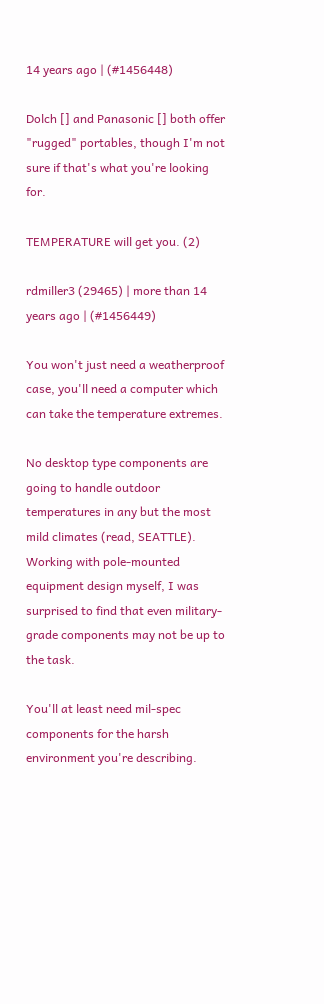14 years ago | (#1456448)

Dolch [] and Panasonic [] both offer "rugged" portables, though I'm not sure if that's what you're looking for.

TEMPERATURE will get you. (2)

rdmiller3 (29465) | more than 14 years ago | (#1456449)

You won't just need a weatherproof case, you'll need a computer which can take the temperature extremes.

No desktop type components are going to handle outdoor temperatures in any but the most mild climates (read, SEATTLE). Working with pole-mounted equipment design myself, I was surprised to find that even military-grade components may not be up to the task.

You'll at least need mil-spec components for the harsh environment you're describing.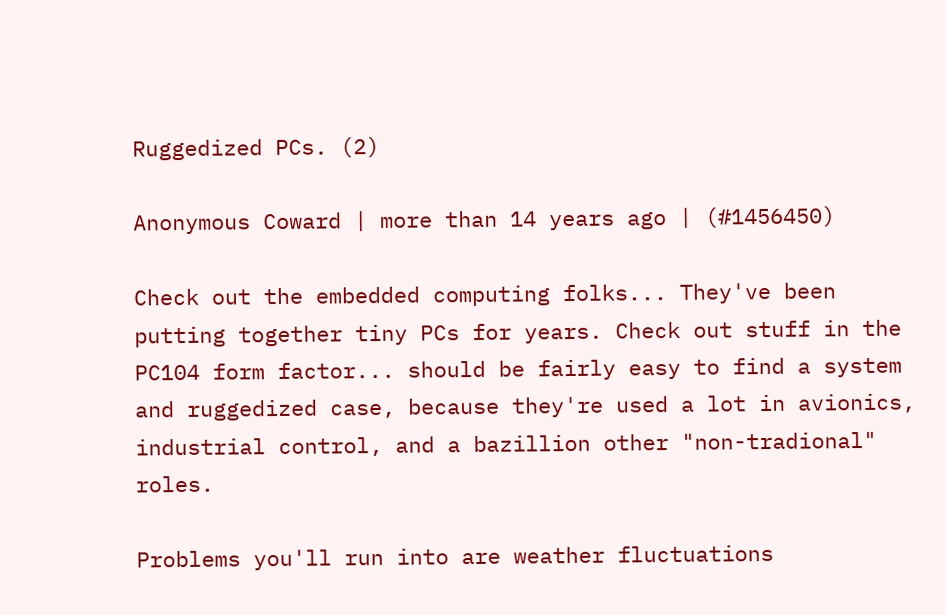Ruggedized PCs. (2)

Anonymous Coward | more than 14 years ago | (#1456450)

Check out the embedded computing folks... They've been putting together tiny PCs for years. Check out stuff in the PC104 form factor... should be fairly easy to find a system and ruggedized case, because they're used a lot in avionics, industrial control, and a bazillion other "non-tradional" roles.

Problems you'll run into are weather fluctuations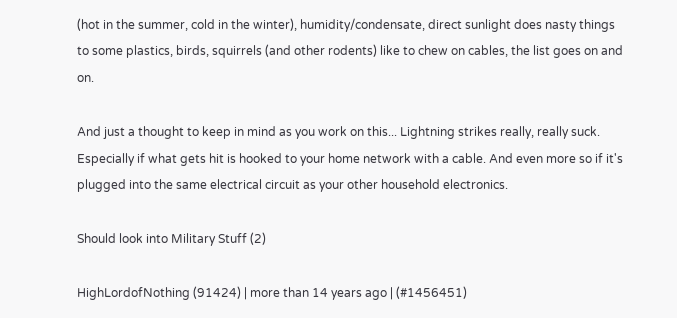(hot in the summer, cold in the winter), humidity/condensate, direct sunlight does nasty things to some plastics, birds, squirrels (and other rodents) like to chew on cables, the list goes on and on.

And just a thought to keep in mind as you work on this... Lightning strikes really, really suck. Especially if what gets hit is hooked to your home network with a cable. And even more so if it's plugged into the same electrical circuit as your other household electronics.

Should look into Military Stuff (2)

HighLordofNothing (91424) | more than 14 years ago | (#1456451)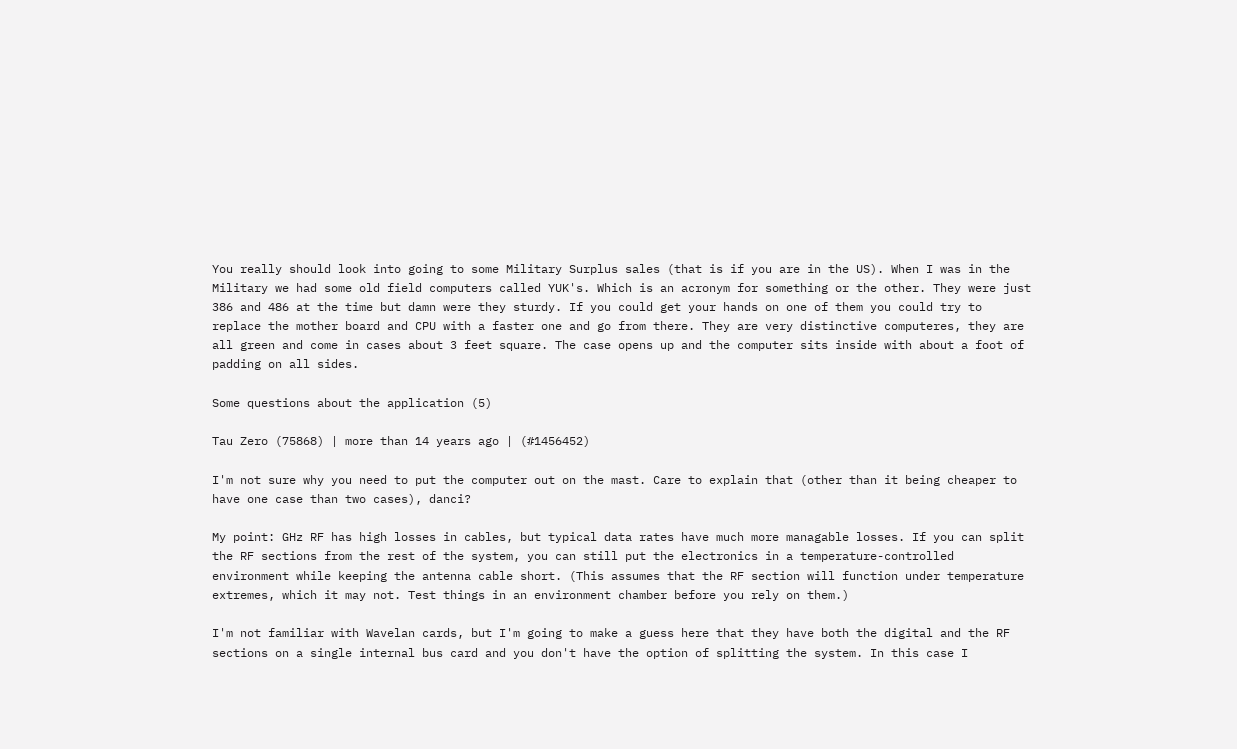You really should look into going to some Military Surplus sales (that is if you are in the US). When I was in the Military we had some old field computers called YUK's. Which is an acronym for something or the other. They were just 386 and 486 at the time but damn were they sturdy. If you could get your hands on one of them you could try to replace the mother board and CPU with a faster one and go from there. They are very distinctive computeres, they are all green and come in cases about 3 feet square. The case opens up and the computer sits inside with about a foot of padding on all sides.

Some questions about the application (5)

Tau Zero (75868) | more than 14 years ago | (#1456452)

I'm not sure why you need to put the computer out on the mast. Care to explain that (other than it being cheaper to have one case than two cases), danci?

My point: GHz RF has high losses in cables, but typical data rates have much more managable losses. If you can split the RF sections from the rest of the system, you can still put the electronics in a temperature-controlled environment while keeping the antenna cable short. (This assumes that the RF section will function under temperature extremes, which it may not. Test things in an environment chamber before you rely on them.)

I'm not familiar with Wavelan cards, but I'm going to make a guess here that they have both the digital and the RF sections on a single internal bus card and you don't have the option of splitting the system. In this case I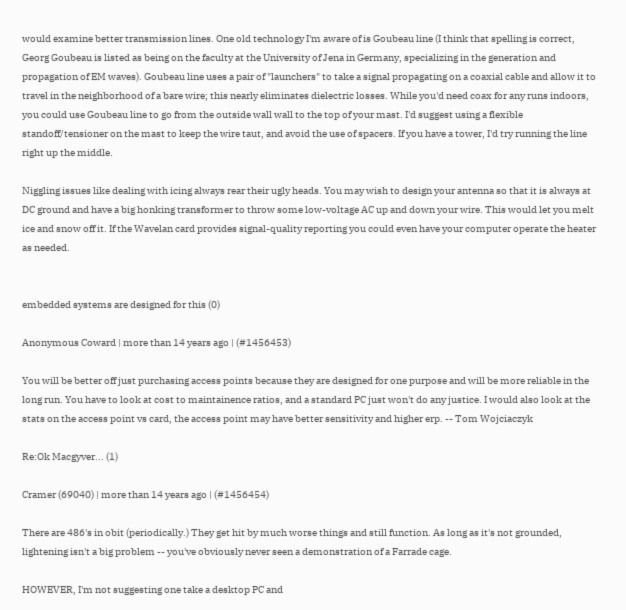would examine better transmission lines. One old technology I'm aware of is Goubeau line (I think that spelling is correct, Georg Goubeau is listed as being on the faculty at the University of Jena in Germany, specializing in the generation and propagation of EM waves). Goubeau line uses a pair of "launchers" to take a signal propagating on a coaxial cable and allow it to travel in the neighborhood of a bare wire; this nearly eliminates dielectric losses. While you'd need coax for any runs indoors, you could use Goubeau line to go from the outside wall wall to the top of your mast. I'd suggest using a flexible standoff/tensioner on the mast to keep the wire taut, and avoid the use of spacers. If you have a tower, I'd try running the line right up the middle.

Niggling issues like dealing with icing always rear their ugly heads. You may wish to design your antenna so that it is always at DC ground and have a big honking transformer to throw some low-voltage AC up and down your wire. This would let you melt ice and snow off it. If the Wavelan card provides signal-quality reporting you could even have your computer operate the heater as needed.


embedded systems are designed for this (0)

Anonymous Coward | more than 14 years ago | (#1456453)

You will be better off just purchasing access points because they are designed for one purpose and will be more reliable in the long run. You have to look at cost to maintainence ratios, and a standard PC just won't do any justice. I would also look at the stats on the access point vs card, the access point may have better sensitivity and higher erp. -- Tom Wojciaczyk

Re:Ok Macgyver... (1)

Cramer (69040) | more than 14 years ago | (#1456454)

There are 486's in obit (periodically.) They get hit by much worse things and still function. As long as it's not grounded, lightening isn't a big problem -- you've obviously never seen a demonstration of a Farrade cage.

HOWEVER, I'm not suggesting one take a desktop PC and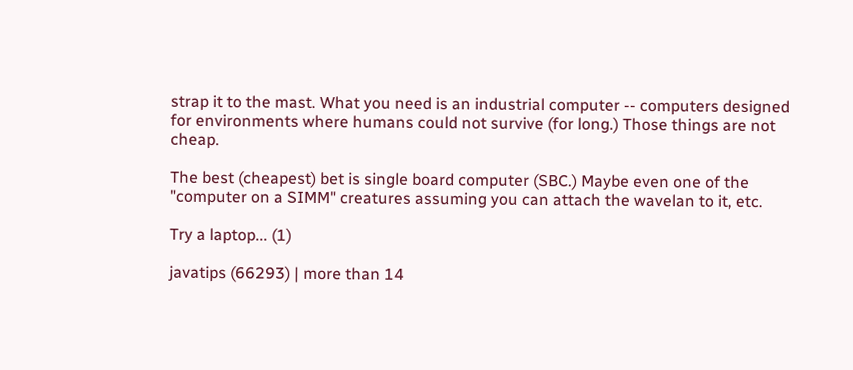strap it to the mast. What you need is an industrial computer -- computers designed for environments where humans could not survive (for long.) Those things are not cheap.

The best (cheapest) bet is single board computer (SBC.) Maybe even one of the "computer on a SIMM" creatures assuming you can attach the wavelan to it, etc.

Try a laptop... (1)

javatips (66293) | more than 14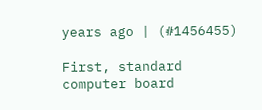years ago | (#1456455)

First, standard computer board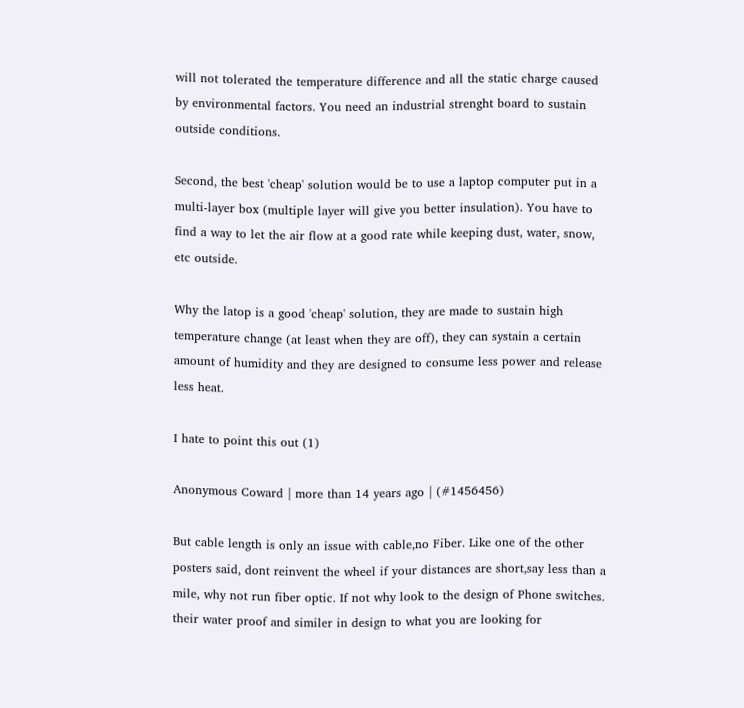will not tolerated the temperature difference and all the static charge caused by environmental factors. You need an industrial strenght board to sustain outside conditions.

Second, the best 'cheap' solution would be to use a laptop computer put in a multi-layer box (multiple layer will give you better insulation). You have to find a way to let the air flow at a good rate while keeping dust, water, snow, etc outside.

Why the latop is a good 'cheap' solution, they are made to sustain high temperature change (at least when they are off), they can systain a certain amount of humidity and they are designed to consume less power and release less heat.

I hate to point this out (1)

Anonymous Coward | more than 14 years ago | (#1456456)

But cable length is only an issue with cable,no Fiber. Like one of the other posters said, dont reinvent the wheel if your distances are short,say less than a mile, why not run fiber optic. If not why look to the design of Phone switches. their water proof and similer in design to what you are looking for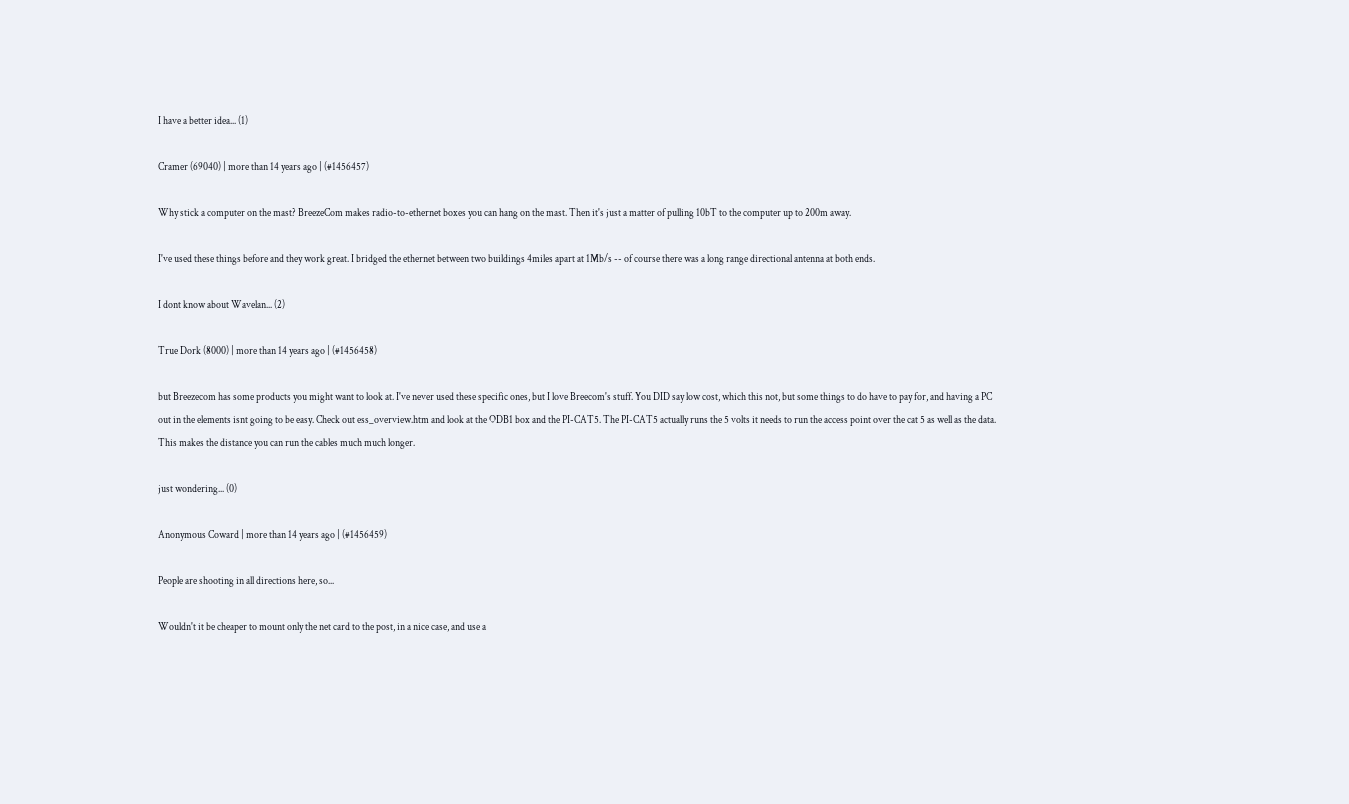I have a better idea... (1)

Cramer (69040) | more than 14 years ago | (#1456457)

Why stick a computer on the mast? BreezeCom makes radio-to-ethernet boxes you can hang on the mast. Then it's just a matter of pulling 10bT to the computer up to 200m away.

I've used these things before and they work great. I bridged the ethernet between two buildings 4miles apart at 1Mb/s -- of course there was a long range directional antenna at both ends.

I dont know about Wavelan... (2)

True Dork (8000) | more than 14 years ago | (#1456458)

but Breezecom has some products you might want to look at. I've never used these specific ones, but I love Breecom's stuff. You DID say low cost, which this not, but some things to do have to pay for, and having a PC out in the elements isnt going to be easy. Check out ess_overview.htm and look at the ODB1 box and the PI-CAT5. The PI-CAT5 actually runs the 5 volts it needs to run the access point over the cat 5 as well as the data. This makes the distance you can run the cables much much longer.

just wondering... (0)

Anonymous Coward | more than 14 years ago | (#1456459)

People are shooting in all directions here, so...

Wouldn't it be cheaper to mount only the net card to the post, in a nice case, and use a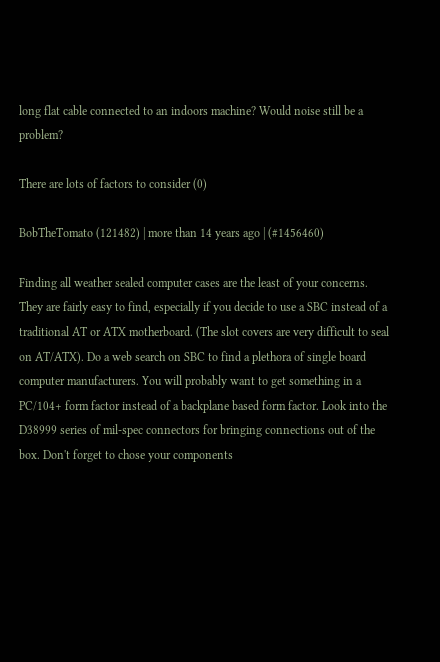long flat cable connected to an indoors machine? Would noise still be a problem?

There are lots of factors to consider (0)

BobTheTomato (121482) | more than 14 years ago | (#1456460)

Finding all weather sealed computer cases are the least of your concerns. They are fairly easy to find, especially if you decide to use a SBC instead of a traditional AT or ATX motherboard. (The slot covers are very difficult to seal on AT/ATX). Do a web search on SBC to find a plethora of single board computer manufacturers. You will probably want to get something in a PC/104+ form factor instead of a backplane based form factor. Look into the D38999 series of mil-spec connectors for bringing connections out of the box. Don't forget to chose your components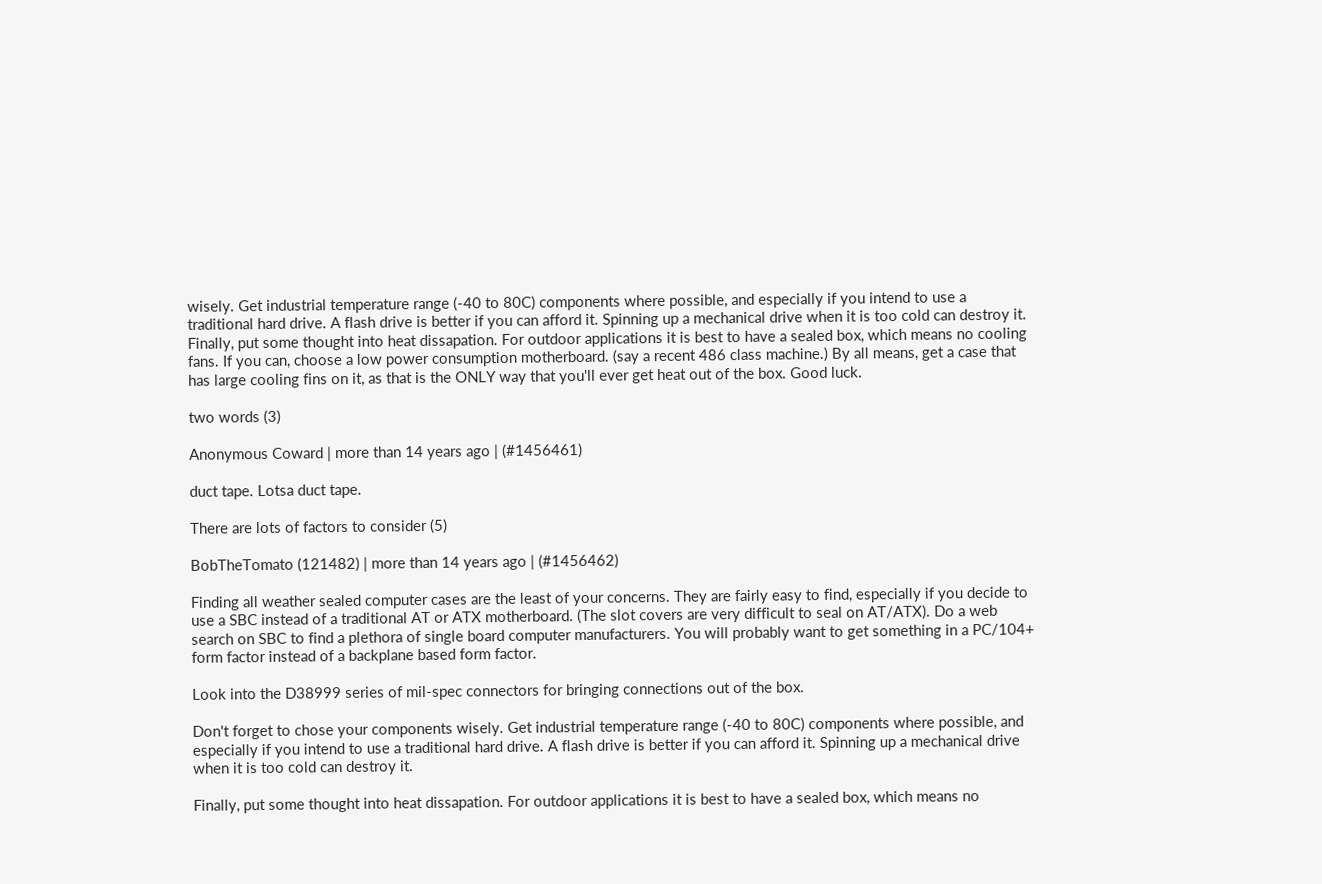wisely. Get industrial temperature range (-40 to 80C) components where possible, and especially if you intend to use a traditional hard drive. A flash drive is better if you can afford it. Spinning up a mechanical drive when it is too cold can destroy it. Finally, put some thought into heat dissapation. For outdoor applications it is best to have a sealed box, which means no cooling fans. If you can, choose a low power consumption motherboard. (say a recent 486 class machine.) By all means, get a case that has large cooling fins on it, as that is the ONLY way that you'll ever get heat out of the box. Good luck.

two words (3)

Anonymous Coward | more than 14 years ago | (#1456461)

duct tape. Lotsa duct tape.

There are lots of factors to consider (5)

BobTheTomato (121482) | more than 14 years ago | (#1456462)

Finding all weather sealed computer cases are the least of your concerns. They are fairly easy to find, especially if you decide to use a SBC instead of a traditional AT or ATX motherboard. (The slot covers are very difficult to seal on AT/ATX). Do a web search on SBC to find a plethora of single board computer manufacturers. You will probably want to get something in a PC/104+ form factor instead of a backplane based form factor.

Look into the D38999 series of mil-spec connectors for bringing connections out of the box.

Don't forget to chose your components wisely. Get industrial temperature range (-40 to 80C) components where possible, and especially if you intend to use a traditional hard drive. A flash drive is better if you can afford it. Spinning up a mechanical drive when it is too cold can destroy it.

Finally, put some thought into heat dissapation. For outdoor applications it is best to have a sealed box, which means no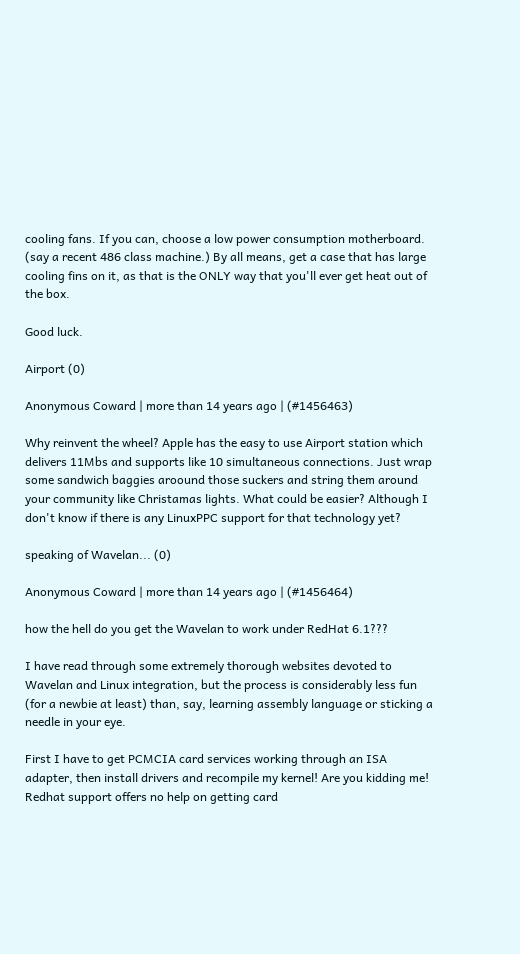cooling fans. If you can, choose a low power consumption motherboard. (say a recent 486 class machine.) By all means, get a case that has large cooling fins on it, as that is the ONLY way that you'll ever get heat out of the box.

Good luck.

Airport (0)

Anonymous Coward | more than 14 years ago | (#1456463)

Why reinvent the wheel? Apple has the easy to use Airport station which delivers 11Mbs and supports like 10 simultaneous connections. Just wrap some sandwich baggies aroound those suckers and string them around your community like Christamas lights. What could be easier? Although I don't know if there is any LinuxPPC support for that technology yet?

speaking of Wavelan... (0)

Anonymous Coward | more than 14 years ago | (#1456464)

how the hell do you get the Wavelan to work under RedHat 6.1???

I have read through some extremely thorough websites devoted to Wavelan and Linux integration, but the process is considerably less fun (for a newbie at least) than, say, learning assembly language or sticking a needle in your eye.

First I have to get PCMCIA card services working through an ISA adapter, then install drivers and recompile my kernel! Are you kidding me! Redhat support offers no help on getting card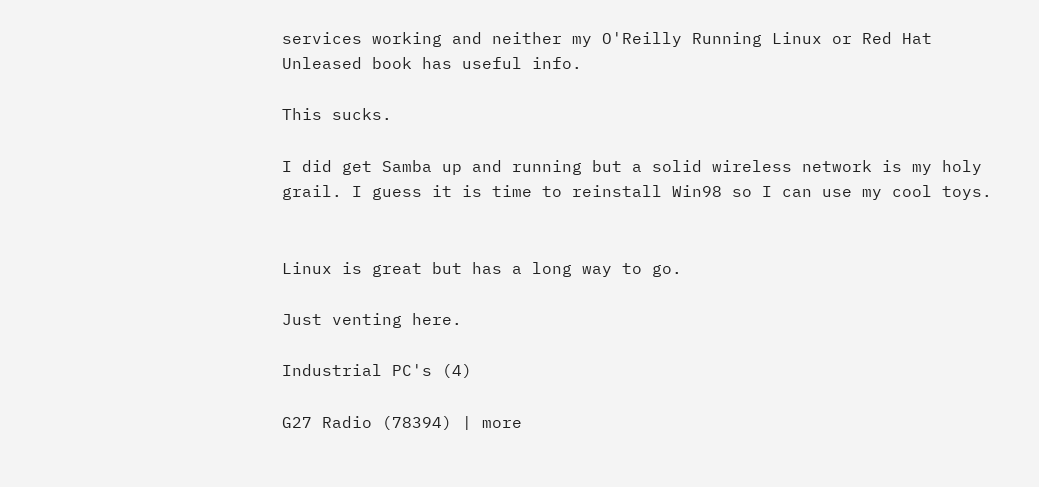services working and neither my O'Reilly Running Linux or Red Hat Unleased book has useful info.

This sucks.

I did get Samba up and running but a solid wireless network is my holy grail. I guess it is time to reinstall Win98 so I can use my cool toys.


Linux is great but has a long way to go.

Just venting here.

Industrial PC's (4)

G27 Radio (78394) | more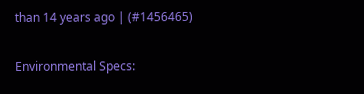than 14 years ago | (#1456465)

Environmental Specs: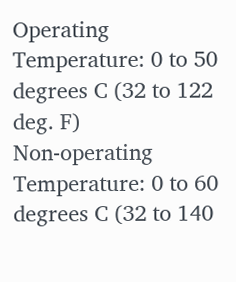Operating Temperature: 0 to 50 degrees C (32 to 122 deg. F)
Non-operating Temperature: 0 to 60 degrees C (32 to 140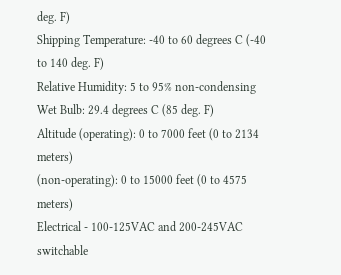deg. F)
Shipping Temperature: -40 to 60 degrees C (-40 to 140 deg. F)
Relative Humidity: 5 to 95% non-condensing
Wet Bulb: 29.4 degrees C (85 deg. F)
Altitude (operating): 0 to 7000 feet (0 to 2134 meters)
(non-operating): 0 to 15000 feet (0 to 4575 meters)
Electrical - 100-125VAC and 200-245VAC switchable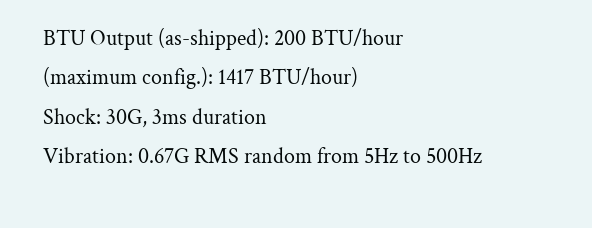BTU Output (as-shipped): 200 BTU/hour
(maximum config.): 1417 BTU/hour)
Shock: 30G, 3ms duration
Vibration: 0.67G RMS random from 5Hz to 500Hz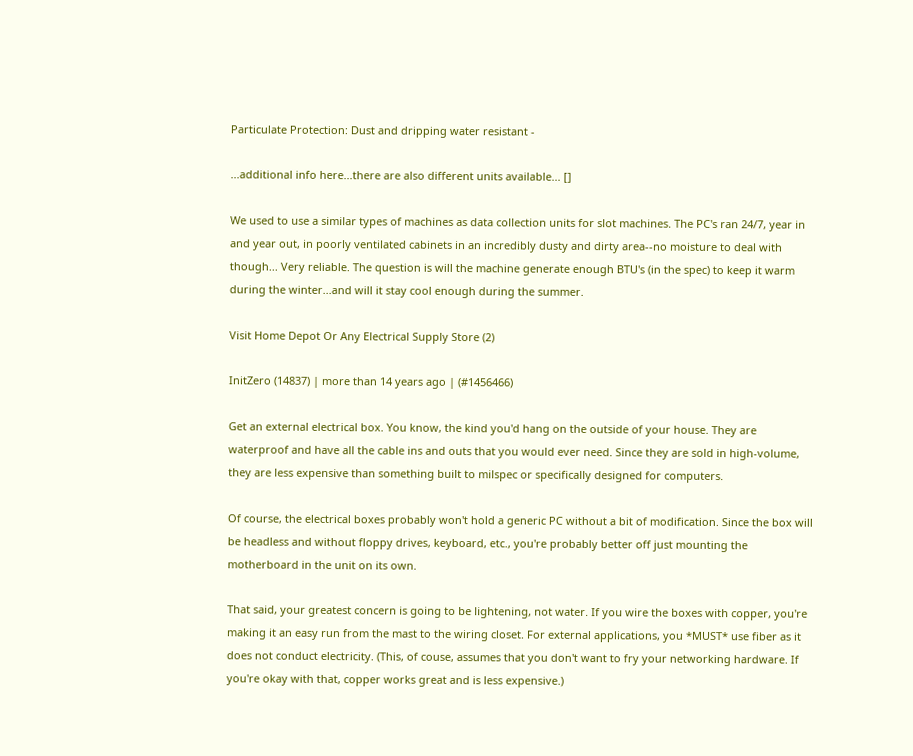Particulate Protection: Dust and dripping water resistant -

...additional info here...there are also different units available... []

We used to use a similar types of machines as data collection units for slot machines. The PC's ran 24/7, year in and year out, in poorly ventilated cabinets in an incredibly dusty and dirty area--no moisture to deal with though... Very reliable. The question is will the machine generate enough BTU's (in the spec) to keep it warm during the winter...and will it stay cool enough during the summer.

Visit Home Depot Or Any Electrical Supply Store (2)

InitZero (14837) | more than 14 years ago | (#1456466)

Get an external electrical box. You know, the kind you'd hang on the outside of your house. They are waterproof and have all the cable ins and outs that you would ever need. Since they are sold in high-volume, they are less expensive than something built to milspec or specifically designed for computers.

Of course, the electrical boxes probably won't hold a generic PC without a bit of modification. Since the box will be headless and without floppy drives, keyboard, etc., you're probably better off just mounting the motherboard in the unit on its own.

That said, your greatest concern is going to be lightening, not water. If you wire the boxes with copper, you're making it an easy run from the mast to the wiring closet. For external applications, you *MUST* use fiber as it does not conduct electricity. (This, of couse, assumes that you don't want to fry your networking hardware. If you're okay with that, copper works great and is less expensive.)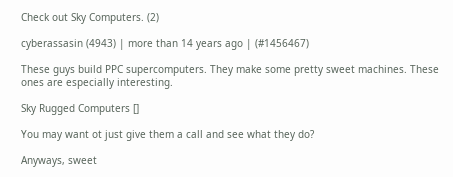Check out Sky Computers. (2)

cyberassasin (4943) | more than 14 years ago | (#1456467)

These guys build PPC supercomputers. They make some pretty sweet machines. These ones are especially interesting.

Sky Rugged Computers []

You may want ot just give them a call and see what they do?

Anyways, sweet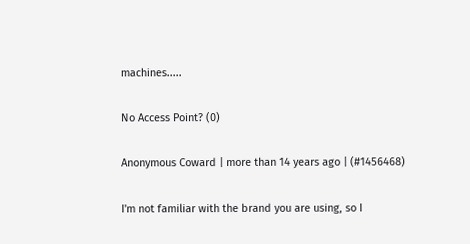machines.....

No Access Point? (0)

Anonymous Coward | more than 14 years ago | (#1456468)

I'm not familiar with the brand you are using, so I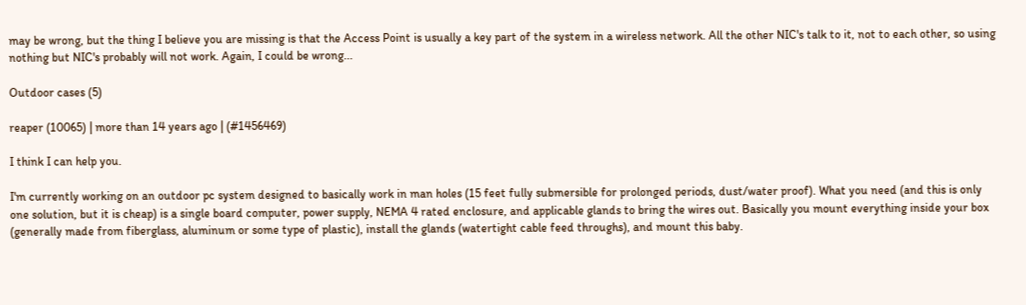may be wrong, but the thing I believe you are missing is that the Access Point is usually a key part of the system in a wireless network. All the other NIC's talk to it, not to each other, so using nothing but NIC's probably will not work. Again, I could be wrong...

Outdoor cases (5)

reaper (10065) | more than 14 years ago | (#1456469)

I think I can help you.

I'm currently working on an outdoor pc system designed to basically work in man holes (15 feet fully submersible for prolonged periods, dust/water proof). What you need (and this is only one solution, but it is cheap) is a single board computer, power supply, NEMA 4 rated enclosure, and applicable glands to bring the wires out. Basically you mount everything inside your box (generally made from fiberglass, aluminum or some type of plastic), install the glands (watertight cable feed throughs), and mount this baby.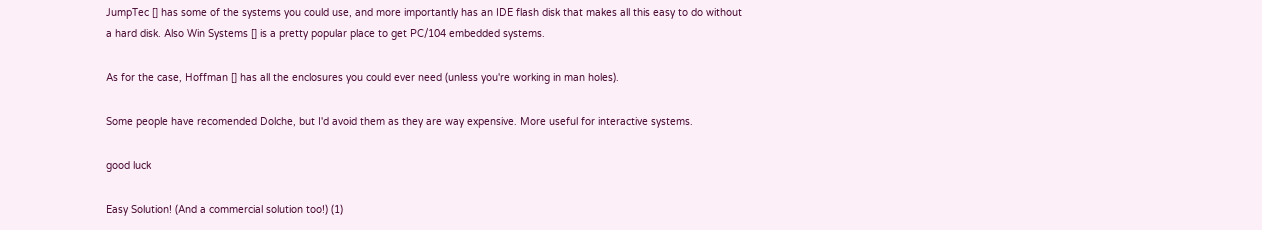JumpTec [] has some of the systems you could use, and more importantly has an IDE flash disk that makes all this easy to do without a hard disk. Also Win Systems [] is a pretty popular place to get PC/104 embedded systems.

As for the case, Hoffman [] has all the enclosures you could ever need (unless you're working in man holes).

Some people have recomended Dolche, but I'd avoid them as they are way expensive. More useful for interactive systems.

good luck

Easy Solution! (And a commercial solution too!) (1)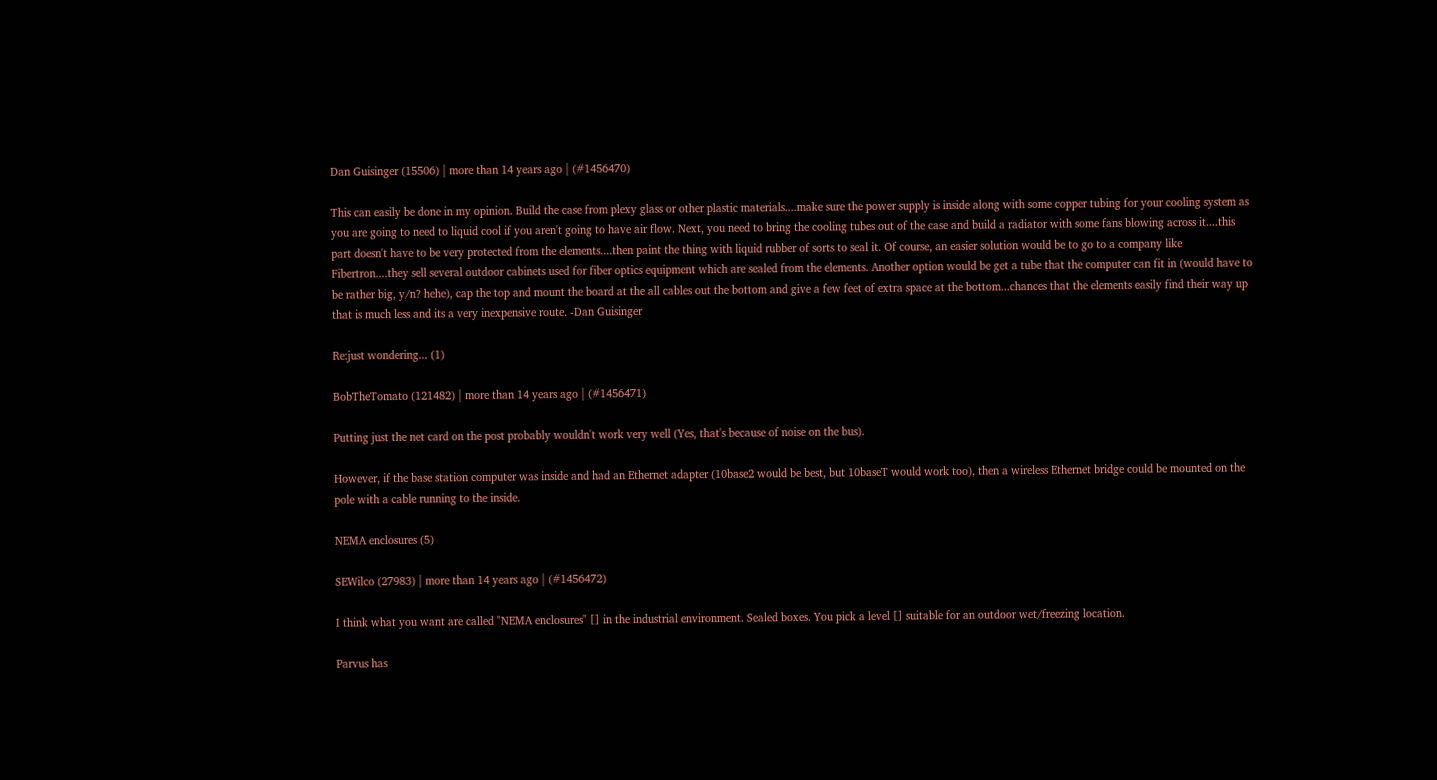Dan Guisinger (15506) | more than 14 years ago | (#1456470)

This can easily be done in my opinion. Build the case from plexy glass or other plastic materials....make sure the power supply is inside along with some copper tubing for your cooling system as you are going to need to liquid cool if you aren't going to have air flow. Next, you need to bring the cooling tubes out of the case and build a radiator with some fans blowing across it....this part doesn't have to be very protected from the elements....then paint the thing with liquid rubber of sorts to seal it. Of course, an easier solution would be to go to a company like Fibertron....they sell several outdoor cabinets used for fiber optics equipment which are sealed from the elements. Another option would be get a tube that the computer can fit in (would have to be rather big, y/n? hehe), cap the top and mount the board at the all cables out the bottom and give a few feet of extra space at the bottom...chances that the elements easily find their way up that is much less and its a very inexpensive route. -Dan Guisinger

Re:just wondering... (1)

BobTheTomato (121482) | more than 14 years ago | (#1456471)

Putting just the net card on the post probably wouldn't work very well (Yes, that's because of noise on the bus).

However, if the base station computer was inside and had an Ethernet adapter (10base2 would be best, but 10baseT would work too), then a wireless Ethernet bridge could be mounted on the pole with a cable running to the inside.

NEMA enclosures (5)

SEWilco (27983) | more than 14 years ago | (#1456472)

I think what you want are called "NEMA enclosures" [] in the industrial environment. Sealed boxes. You pick a level [] suitable for an outdoor wet/freezing location.

Parvus has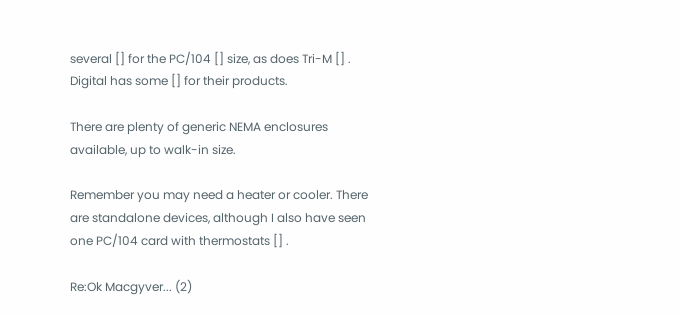several [] for the PC/104 [] size, as does Tri-M [] . Digital has some [] for their products.

There are plenty of generic NEMA enclosures available, up to walk-in size.

Remember you may need a heater or cooler. There are standalone devices, although I also have seen one PC/104 card with thermostats [] .

Re:Ok Macgyver... (2)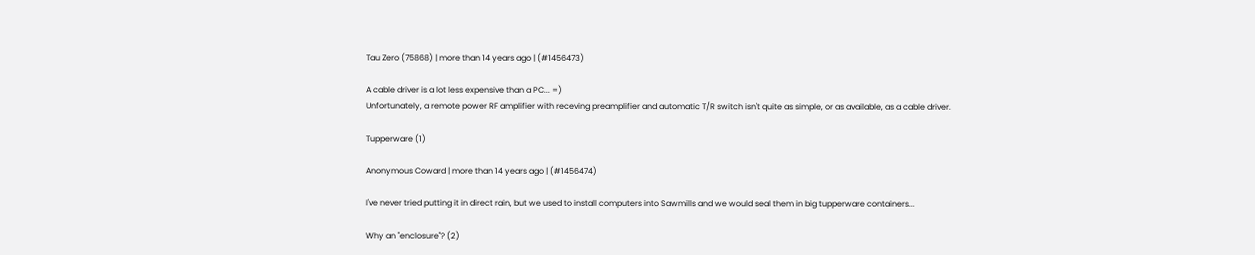Tau Zero (75868) | more than 14 years ago | (#1456473)

A cable driver is a lot less expensive than a PC... =)
Unfortunately, a remote power RF amplifier with receving preamplifier and automatic T/R switch isn't quite as simple, or as available, as a cable driver.

Tupperware (1)

Anonymous Coward | more than 14 years ago | (#1456474)

I've never tried putting it in direct rain, but we used to install computers into Sawmills and we would seal them in big tupperware containers...

Why an "enclosure"? (2)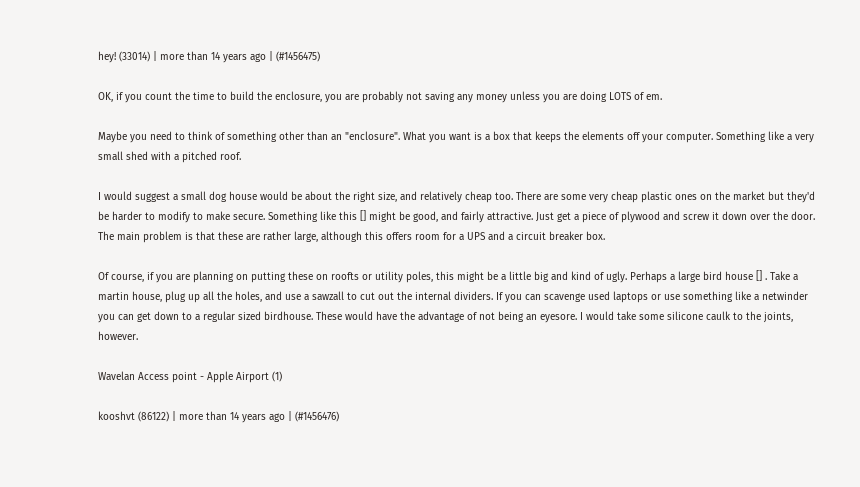hey! (33014) | more than 14 years ago | (#1456475)

OK, if you count the time to build the enclosure, you are probably not saving any money unless you are doing LOTS of em.

Maybe you need to think of something other than an "enclosure". What you want is a box that keeps the elements off your computer. Something like a very small shed with a pitched roof.

I would suggest a small dog house would be about the right size, and relatively cheap too. There are some very cheap plastic ones on the market but they'd be harder to modify to make secure. Something like this [] might be good, and fairly attractive. Just get a piece of plywood and screw it down over the door. The main problem is that these are rather large, although this offers room for a UPS and a circuit breaker box.

Of course, if you are planning on putting these on roofts or utility poles, this might be a little big and kind of ugly. Perhaps a large bird house [] . Take a martin house, plug up all the holes, and use a sawzall to cut out the internal dividers. If you can scavenge used laptops or use something like a netwinder you can get down to a regular sized birdhouse. These would have the advantage of not being an eyesore. I would take some silicone caulk to the joints, however.

Wavelan Access point - Apple Airport (1)

kooshvt (86122) | more than 14 years ago | (#1456476)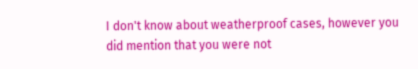I don't know about weatherproof cases, however you did mention that you were not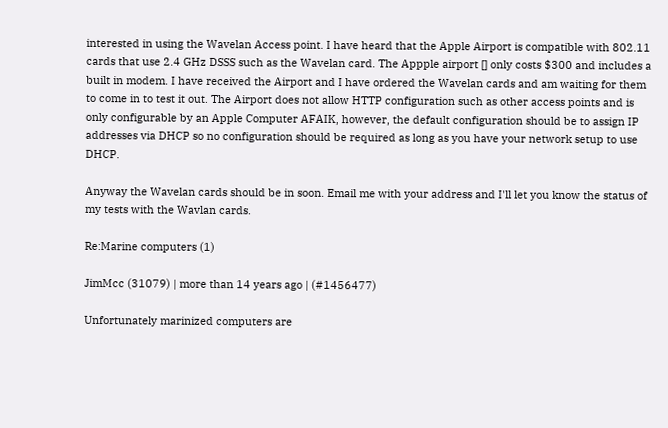interested in using the Wavelan Access point. I have heard that the Apple Airport is compatible with 802.11 cards that use 2.4 GHz DSSS such as the Wavelan card. The Appple airport [] only costs $300 and includes a built in modem. I have received the Airport and I have ordered the Wavelan cards and am waiting for them to come in to test it out. The Airport does not allow HTTP configuration such as other access points and is only configurable by an Apple Computer AFAIK, however, the default configuration should be to assign IP addresses via DHCP so no configuration should be required as long as you have your network setup to use DHCP.

Anyway the Wavelan cards should be in soon. Email me with your address and I'll let you know the status of my tests with the Wavlan cards.

Re:Marine computers (1)

JimMcc (31079) | more than 14 years ago | (#1456477)

Unfortunately marinized computers are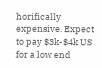horifically expensive. Expect to pay $3k-$4k US for a low end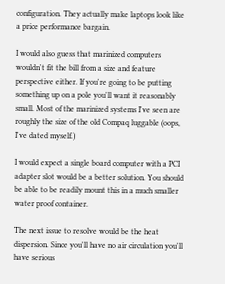configuration. They actually make laptops look like a price performance bargain.

I would also guess that marinized computers wouldn't fit the bill from a size and feature perspective either. If you're going to be putting something up on a pole you'll want it reasonably small. Most of the marinized systems I've seen are roughly the size of the old Compaq luggable (oops, I've dated myself.)

I would expect a single board computer with a PCI adapter slot would be a better solution. You should be able to be readily mount this in a much smaller water proof container.

The next issue to resolve would be the heat dispersion. Since you'll have no air circulation you'll have serious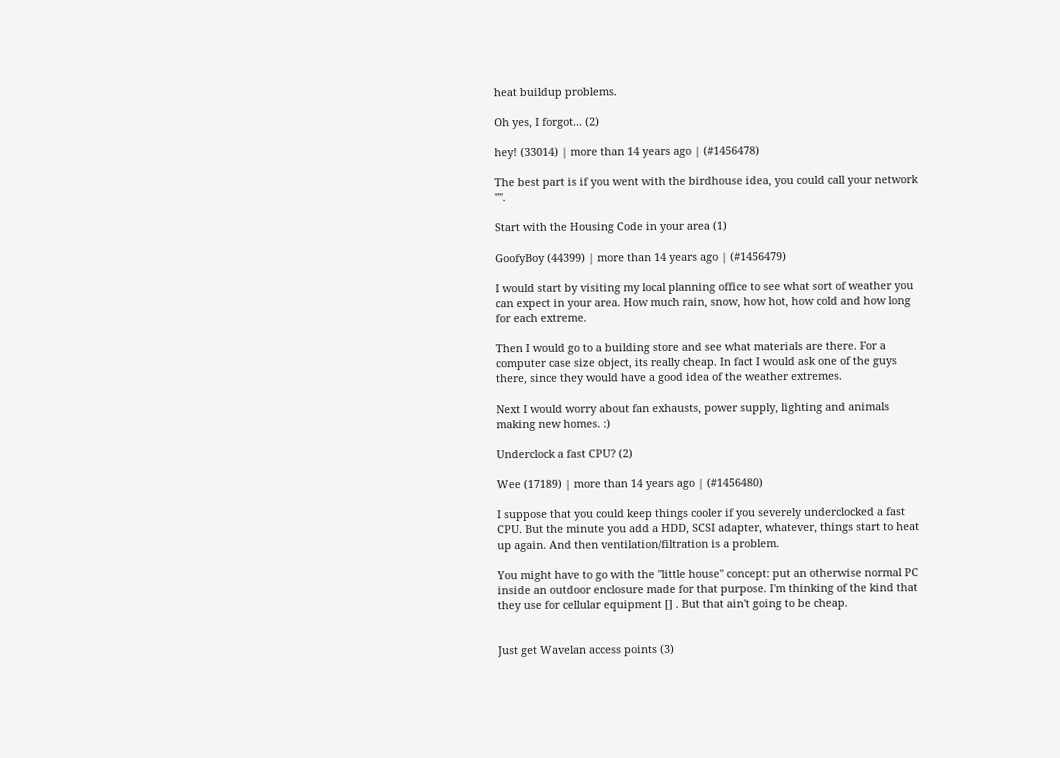heat buildup problems.

Oh yes, I forgot... (2)

hey! (33014) | more than 14 years ago | (#1456478)

The best part is if you went with the birdhouse idea, you could call your network "".

Start with the Housing Code in your area (1)

GoofyBoy (44399) | more than 14 years ago | (#1456479)

I would start by visiting my local planning office to see what sort of weather you can expect in your area. How much rain, snow, how hot, how cold and how long for each extreme.

Then I would go to a building store and see what materials are there. For a computer case size object, its really cheap. In fact I would ask one of the guys there, since they would have a good idea of the weather extremes.

Next I would worry about fan exhausts, power supply, lighting and animals making new homes. :)

Underclock a fast CPU? (2)

Wee (17189) | more than 14 years ago | (#1456480)

I suppose that you could keep things cooler if you severely underclocked a fast CPU. But the minute you add a HDD, SCSI adapter, whatever, things start to heat up again. And then ventilation/filtration is a problem.

You might have to go with the "little house" concept: put an otherwise normal PC inside an outdoor enclosure made for that purpose. I'm thinking of the kind that they use for cellular equipment [] . But that ain't going to be cheap.


Just get Wavelan access points (3)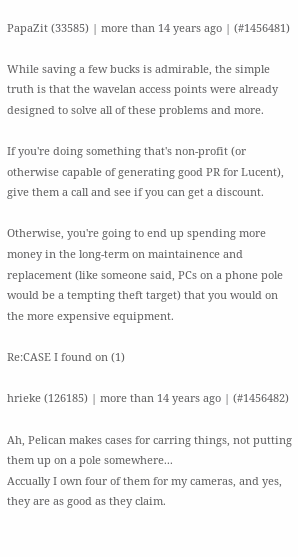PapaZit (33585) | more than 14 years ago | (#1456481)

While saving a few bucks is admirable, the simple truth is that the wavelan access points were already designed to solve all of these problems and more.

If you're doing something that's non-profit (or otherwise capable of generating good PR for Lucent), give them a call and see if you can get a discount.

Otherwise, you're going to end up spending more money in the long-term on maintainence and replacement (like someone said, PCs on a phone pole would be a tempting theft target) that you would on the more expensive equipment.

Re:CASE I found on (1)

hrieke (126185) | more than 14 years ago | (#1456482)

Ah, Pelican makes cases for carring things, not putting them up on a pole somewhere...
Accually I own four of them for my cameras, and yes, they are as good as they claim.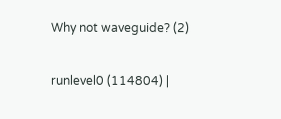Why not waveguide? (2)

runlevel0 (114804) |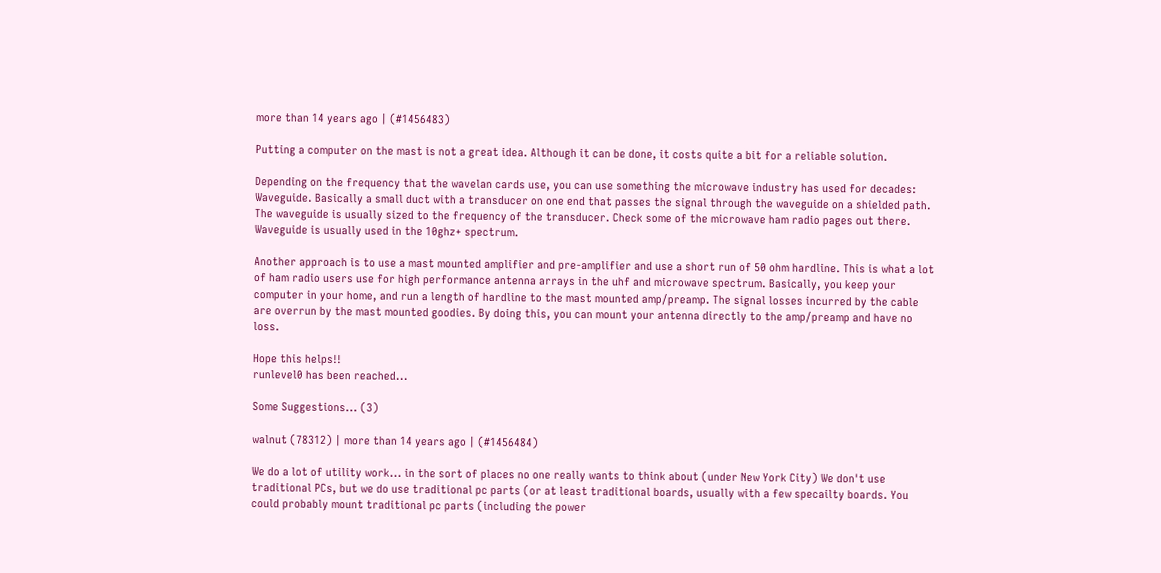more than 14 years ago | (#1456483)

Putting a computer on the mast is not a great idea. Although it can be done, it costs quite a bit for a reliable solution.

Depending on the frequency that the wavelan cards use, you can use something the microwave industry has used for decades: Waveguide. Basically a small duct with a transducer on one end that passes the signal through the waveguide on a shielded path. The waveguide is usually sized to the frequency of the transducer. Check some of the microwave ham radio pages out there. Waveguide is usually used in the 10ghz+ spectrum.

Another approach is to use a mast mounted amplifier and pre-amplifier and use a short run of 50 ohm hardline. This is what a lot of ham radio users use for high performance antenna arrays in the uhf and microwave spectrum. Basically, you keep your computer in your home, and run a length of hardline to the mast mounted amp/preamp. The signal losses incurred by the cable are overrun by the mast mounted goodies. By doing this, you can mount your antenna directly to the amp/preamp and have no loss.

Hope this helps!!
runlevel0 has been reached...

Some Suggestions... (3)

walnut (78312) | more than 14 years ago | (#1456484)

We do a lot of utility work... in the sort of places no one really wants to think about (under New York City) We don't use traditional PCs, but we do use traditional pc parts (or at least traditional boards, usually with a few specailty boards. You could probably mount traditional pc parts (including the power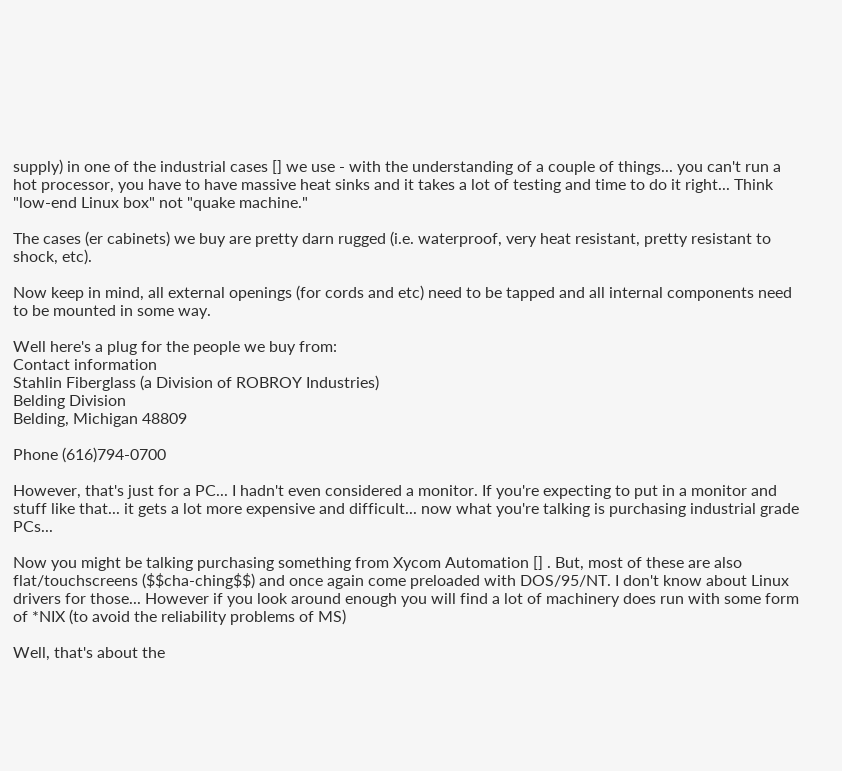supply) in one of the industrial cases [] we use - with the understanding of a couple of things... you can't run a hot processor, you have to have massive heat sinks and it takes a lot of testing and time to do it right... Think "low-end Linux box" not "quake machine."

The cases (er cabinets) we buy are pretty darn rugged (i.e. waterproof, very heat resistant, pretty resistant to shock, etc).

Now keep in mind, all external openings (for cords and etc) need to be tapped and all internal components need to be mounted in some way.

Well here's a plug for the people we buy from:
Contact information
Stahlin Fiberglass (a Division of ROBROY Industries)
Belding Division
Belding, Michigan 48809

Phone (616)794-0700

However, that's just for a PC... I hadn't even considered a monitor. If you're expecting to put in a monitor and stuff like that... it gets a lot more expensive and difficult... now what you're talking is purchasing industrial grade PCs...

Now you might be talking purchasing something from Xycom Automation [] . But, most of these are also flat/touchscreens ($$cha-ching$$) and once again come preloaded with DOS/95/NT. I don't know about Linux drivers for those... However if you look around enough you will find a lot of machinery does run with some form of *NIX (to avoid the reliability problems of MS)

Well, that's about the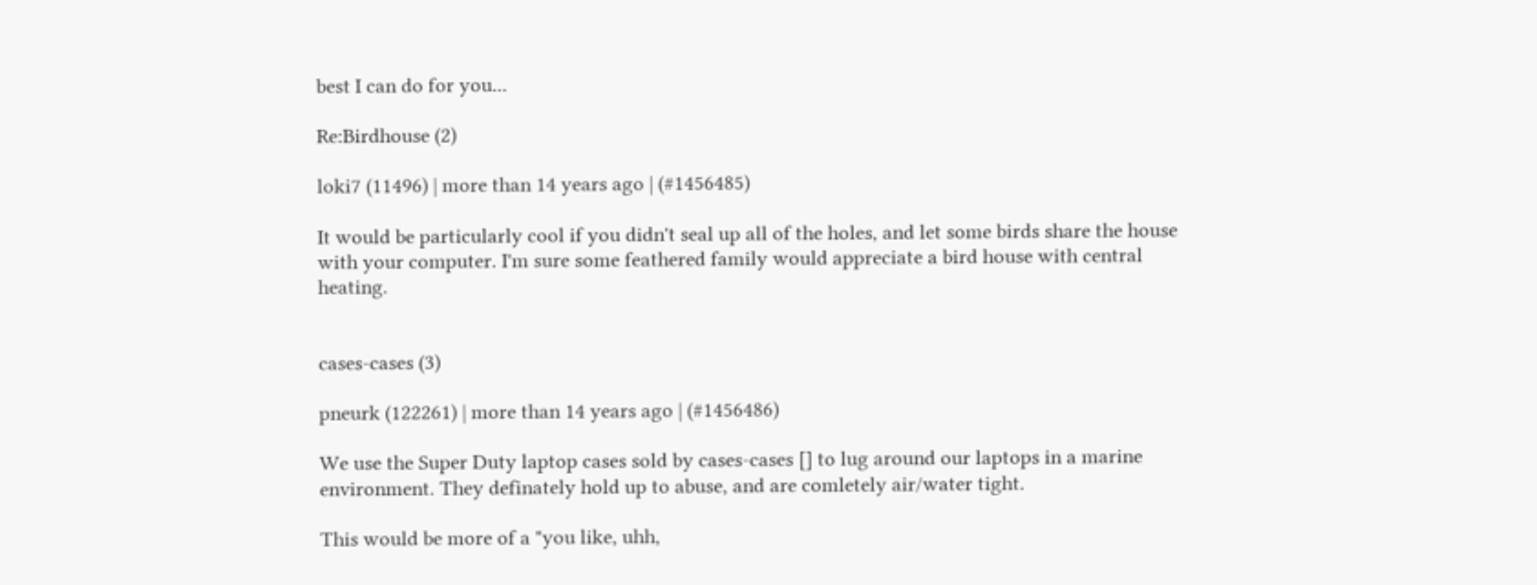best I can do for you...

Re:Birdhouse (2)

loki7 (11496) | more than 14 years ago | (#1456485)

It would be particularly cool if you didn't seal up all of the holes, and let some birds share the house with your computer. I'm sure some feathered family would appreciate a bird house with central heating.


cases-cases (3)

pneurk (122261) | more than 14 years ago | (#1456486)

We use the Super Duty laptop cases sold by cases-cases [] to lug around our laptops in a marine environment. They definately hold up to abuse, and are comletely air/water tight.

This would be more of a "you like, uhh,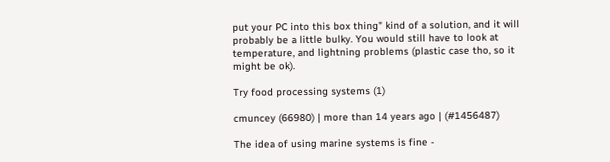put your PC into this box thing" kind of a solution, and it will probably be a little bulky. You would still have to look at temperature, and lightning problems (plastic case tho, so it might be ok).

Try food processing systems (1)

cmuncey (66980) | more than 14 years ago | (#1456487)

The idea of using marine systems is fine -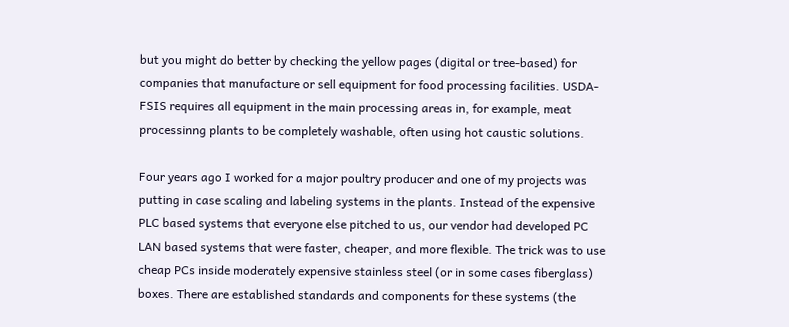but you might do better by checking the yellow pages (digital or tree-based) for companies that manufacture or sell equipment for food processing facilities. USDA-FSIS requires all equipment in the main processing areas in, for example, meat processinng plants to be completely washable, often using hot caustic solutions.

Four years ago I worked for a major poultry producer and one of my projects was putting in case scaling and labeling systems in the plants. Instead of the expensive PLC based systems that everyone else pitched to us, our vendor had developed PC LAN based systems that were faster, cheaper, and more flexible. The trick was to use cheap PCs inside moderately expensive stainless steel (or in some cases fiberglass) boxes. There are established standards and components for these systems (the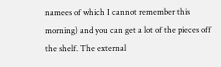namees of which I cannot remember this morning) and you can get a lot of the pieces off the shelf. The external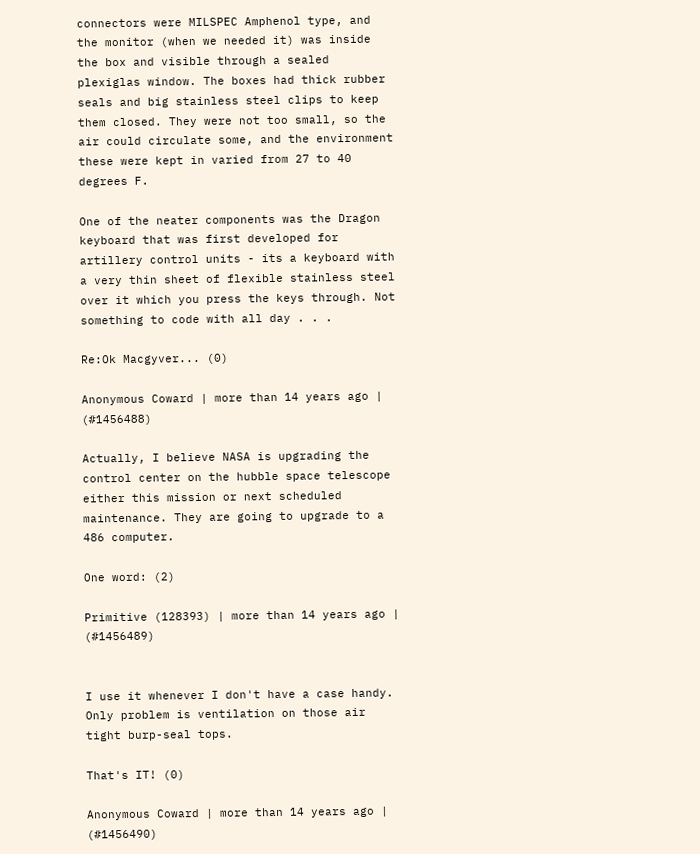connectors were MILSPEC Amphenol type, and the monitor (when we needed it) was inside the box and visible through a sealed plexiglas window. The boxes had thick rubber seals and big stainless steel clips to keep them closed. They were not too small, so the air could circulate some, and the environment these were kept in varied from 27 to 40 degrees F.

One of the neater components was the Dragon keyboard that was first developed for artillery control units - its a keyboard with a very thin sheet of flexible stainless steel over it which you press the keys through. Not something to code with all day . . .

Re:Ok Macgyver... (0)

Anonymous Coward | more than 14 years ago | (#1456488)

Actually, I believe NASA is upgrading the control center on the hubble space telescope either this mission or next scheduled maintenance. They are going to upgrade to a 486 computer.

One word: (2)

Primitive (128393) | more than 14 years ago | (#1456489)


I use it whenever I don't have a case handy. Only problem is ventilation on those air tight burp-seal tops.

That's IT! (0)

Anonymous Coward | more than 14 years ago | (#1456490)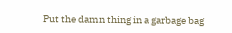Put the damn thing in a garbage bag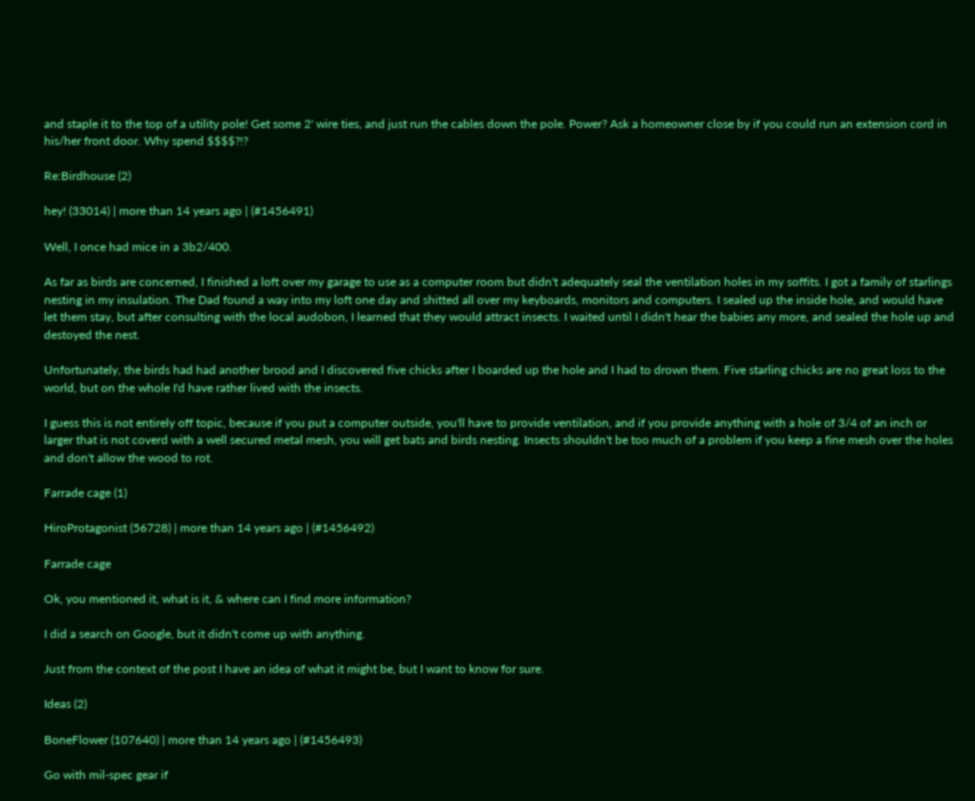and staple it to the top of a utility pole! Get some 2' wire ties, and just run the cables down the pole. Power? Ask a homeowner close by if you could run an extension cord in his/her front door. Why spend $$$$?!?

Re:Birdhouse (2)

hey! (33014) | more than 14 years ago | (#1456491)

Well, I once had mice in a 3b2/400.

As far as birds are concerned, I finished a loft over my garage to use as a computer room but didn't adequately seal the ventilation holes in my soffits. I got a family of starlings nesting in my insulation. The Dad found a way into my loft one day and shitted all over my keyboards, monitors and computers. I sealed up the inside hole, and would have let them stay, but after consulting with the local audobon, I learned that they would attract insects. I waited until I didn't hear the babies any more, and sealed the hole up and destoyed the nest.

Unfortunately, the birds had had another brood and I discovered five chicks after I boarded up the hole and I had to drown them. Five starling chicks are no great loss to the world, but on the whole I'd have rather lived with the insects.

I guess this is not entirely off topic, because if you put a computer outside, you'll have to provide ventilation, and if you provide anything with a hole of 3/4 of an inch or larger that is not coverd with a well secured metal mesh, you will get bats and birds nesting. Insects shouldn't be too much of a problem if you keep a fine mesh over the holes and don't allow the wood to rot.

Farrade cage (1)

HiroProtagonist (56728) | more than 14 years ago | (#1456492)

Farrade cage

Ok, you mentioned it, what is it, & where can I find more information?

I did a search on Google, but it didn't come up with anything.

Just from the context of the post I have an idea of what it might be, but I want to know for sure.

Ideas (2)

BoneFlower (107640) | more than 14 years ago | (#1456493)

Go with mil-spec gear if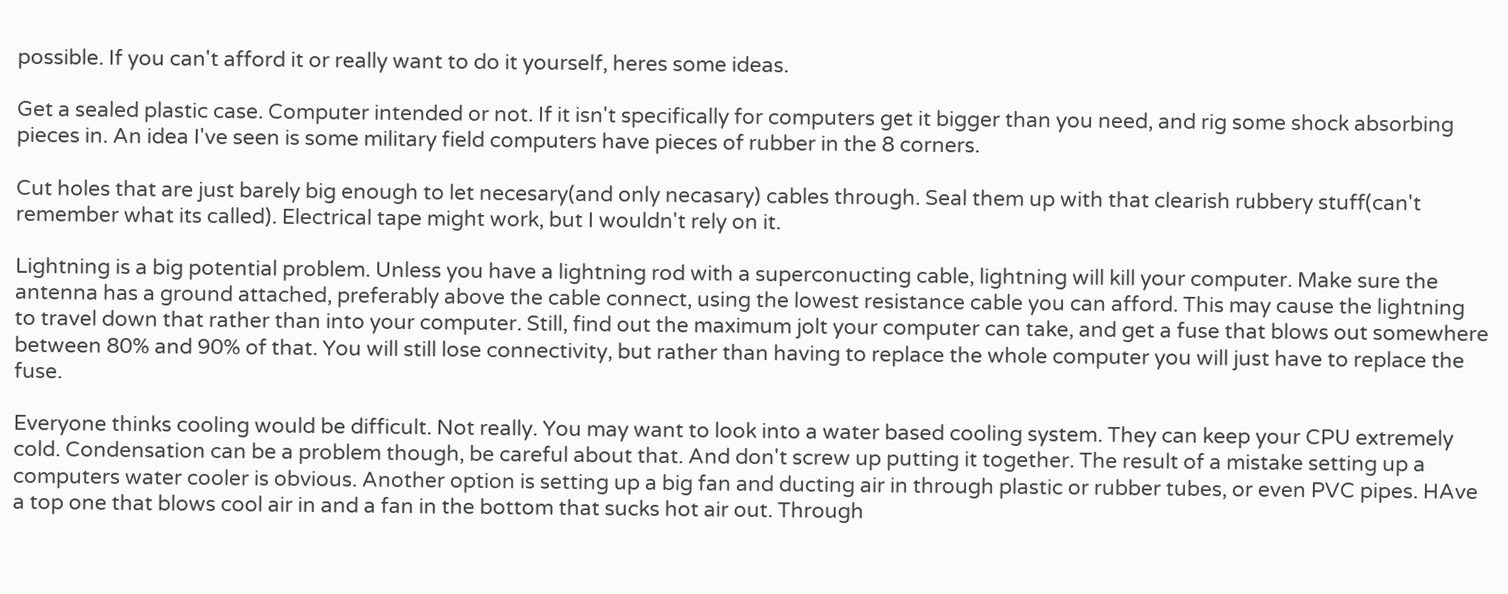possible. If you can't afford it or really want to do it yourself, heres some ideas.

Get a sealed plastic case. Computer intended or not. If it isn't specifically for computers get it bigger than you need, and rig some shock absorbing pieces in. An idea I've seen is some military field computers have pieces of rubber in the 8 corners.

Cut holes that are just barely big enough to let necesary(and only necasary) cables through. Seal them up with that clearish rubbery stuff(can't remember what its called). Electrical tape might work, but I wouldn't rely on it.

Lightning is a big potential problem. Unless you have a lightning rod with a superconucting cable, lightning will kill your computer. Make sure the antenna has a ground attached, preferably above the cable connect, using the lowest resistance cable you can afford. This may cause the lightning to travel down that rather than into your computer. Still, find out the maximum jolt your computer can take, and get a fuse that blows out somewhere between 80% and 90% of that. You will still lose connectivity, but rather than having to replace the whole computer you will just have to replace the fuse.

Everyone thinks cooling would be difficult. Not really. You may want to look into a water based cooling system. They can keep your CPU extremely cold. Condensation can be a problem though, be careful about that. And don't screw up putting it together. The result of a mistake setting up a computers water cooler is obvious. Another option is setting up a big fan and ducting air in through plastic or rubber tubes, or even PVC pipes. HAve a top one that blows cool air in and a fan in the bottom that sucks hot air out. Through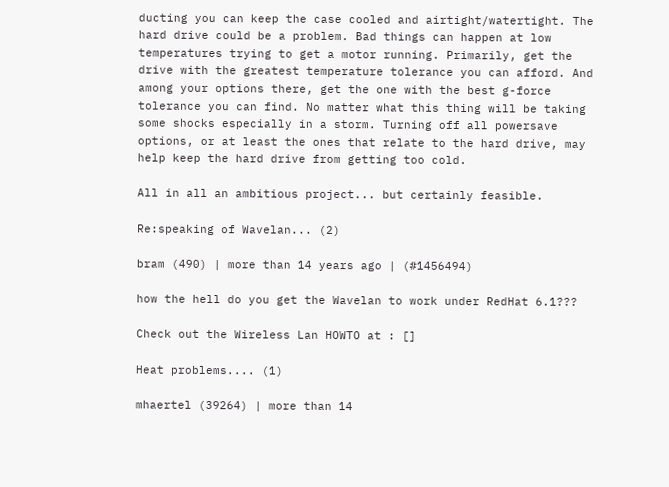ducting you can keep the case cooled and airtight/watertight. The hard drive could be a problem. Bad things can happen at low temperatures trying to get a motor running. Primarily, get the drive with the greatest temperature tolerance you can afford. And among your options there, get the one with the best g-force tolerance you can find. No matter what this thing will be taking some shocks especially in a storm. Turning off all powersave options, or at least the ones that relate to the hard drive, may help keep the hard drive from getting too cold.

All in all an ambitious project... but certainly feasible.

Re:speaking of Wavelan... (2)

bram (490) | more than 14 years ago | (#1456494)

how the hell do you get the Wavelan to work under RedHat 6.1???

Check out the Wireless Lan HOWTO at : []

Heat problems.... (1)

mhaertel (39264) | more than 14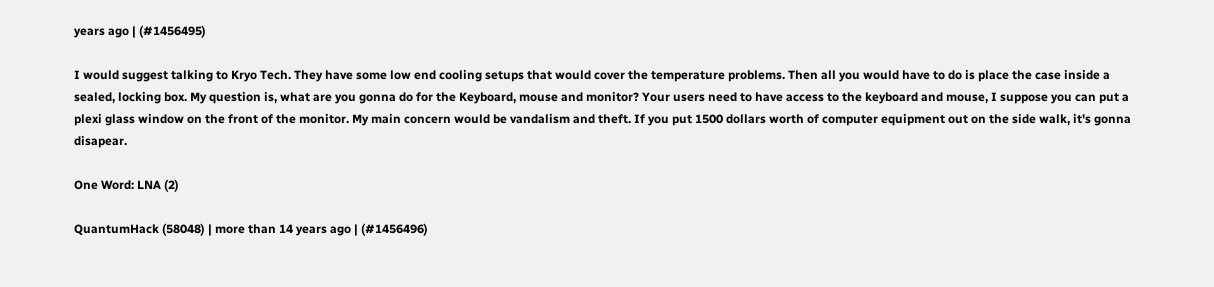years ago | (#1456495)

I would suggest talking to Kryo Tech. They have some low end cooling setups that would cover the temperature problems. Then all you would have to do is place the case inside a sealed, locking box. My question is, what are you gonna do for the Keyboard, mouse and monitor? Your users need to have access to the keyboard and mouse, I suppose you can put a plexi glass window on the front of the monitor. My main concern would be vandalism and theft. If you put 1500 dollars worth of computer equipment out on the side walk, it's gonna disapear.

One Word: LNA (2)

QuantumHack (58048) | more than 14 years ago | (#1456496)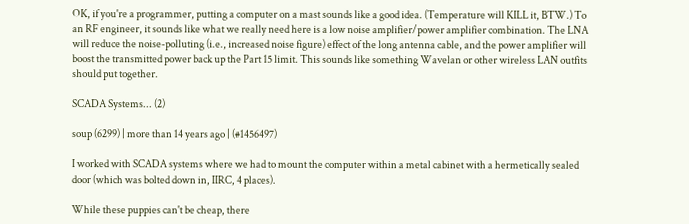OK, if you're a programmer, putting a computer on a mast sounds like a good idea. (Temperature will KILL it, BTW.) To an RF engineer, it sounds like what we really need here is a low noise amplifier/power amplifier combination. The LNA will reduce the noise-polluting (i.e., increased noise figure) effect of the long antenna cable, and the power amplifier will boost the transmitted power back up the Part 15 limit. This sounds like something Wavelan or other wireless LAN outfits should put together.

SCADA Systems... (2)

soup (6299) | more than 14 years ago | (#1456497)

I worked with SCADA systems where we had to mount the computer within a metal cabinet with a hermetically sealed door (which was bolted down in, IIRC, 4 places).

While these puppies can't be cheap, there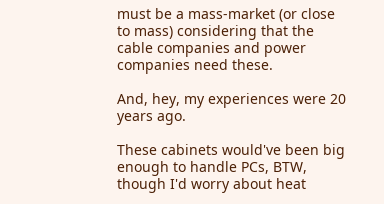must be a mass-market (or close to mass) considering that the cable companies and power companies need these.

And, hey, my experiences were 20 years ago.

These cabinets would've been big enough to handle PCs, BTW, though I'd worry about heat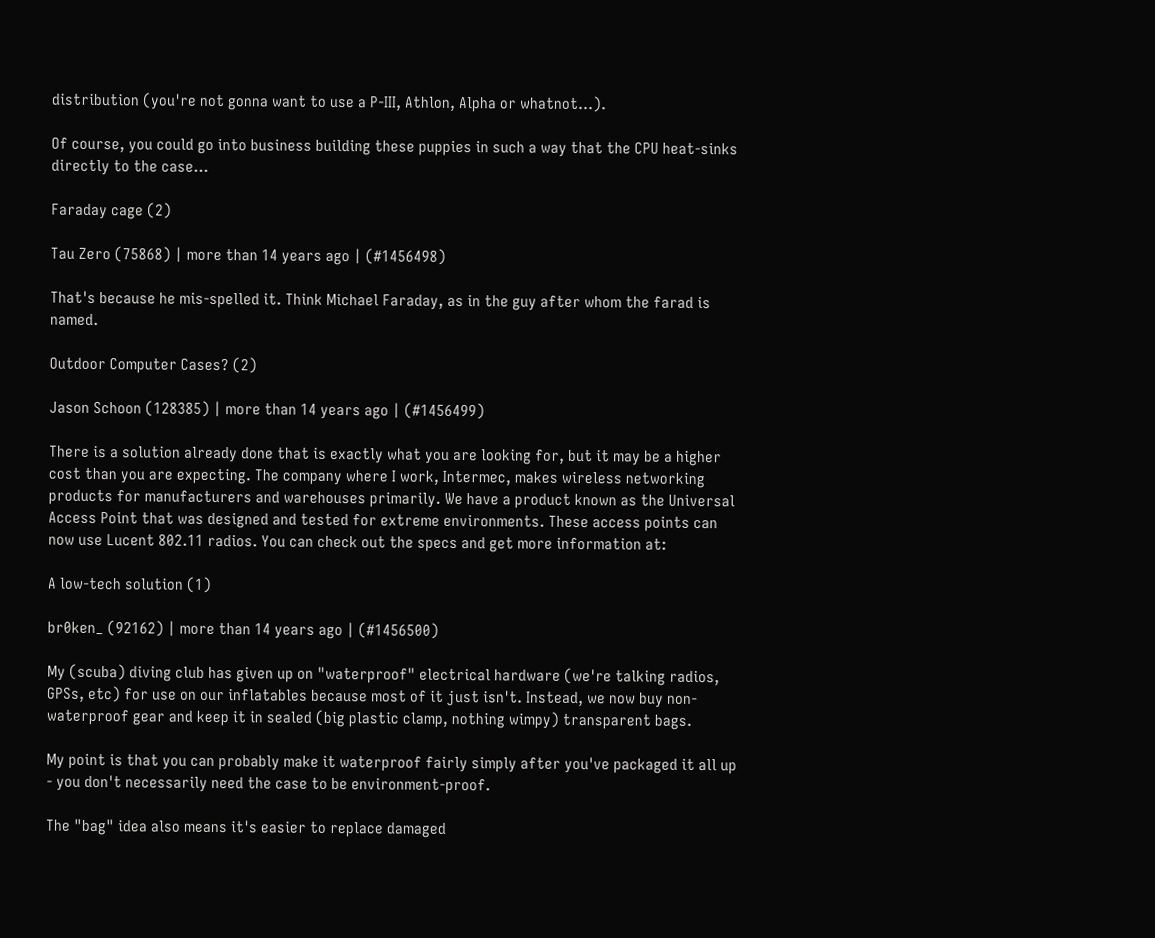distribution (you're not gonna want to use a P-III, Athlon, Alpha or whatnot...).

Of course, you could go into business building these puppies in such a way that the CPU heat-sinks directly to the case...

Faraday cage (2)

Tau Zero (75868) | more than 14 years ago | (#1456498)

That's because he mis-spelled it. Think Michael Faraday, as in the guy after whom the farad is named.

Outdoor Computer Cases? (2)

Jason Schoon (128385) | more than 14 years ago | (#1456499)

There is a solution already done that is exactly what you are looking for, but it may be a higher cost than you are expecting. The company where I work, Intermec, makes wireless networking products for manufacturers and warehouses primarily. We have a product known as the Universal Access Point that was designed and tested for extreme environments. These access points can now use Lucent 802.11 radios. You can check out the specs and get more information at:

A low-tech solution (1)

br0ken_ (92162) | more than 14 years ago | (#1456500)

My (scuba) diving club has given up on "waterproof" electrical hardware (we're talking radios, GPSs, etc) for use on our inflatables because most of it just isn't. Instead, we now buy non-waterproof gear and keep it in sealed (big plastic clamp, nothing wimpy) transparent bags.

My point is that you can probably make it waterproof fairly simply after you've packaged it all up - you don't necessarily need the case to be environment-proof.

The "bag" idea also means it's easier to replace damaged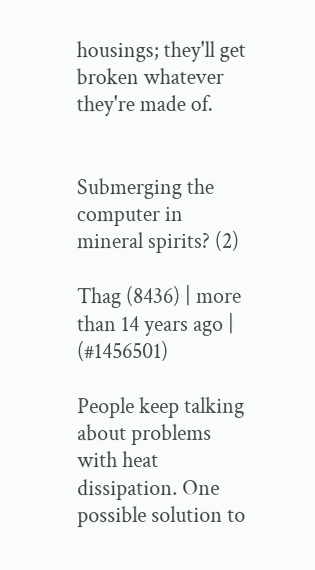housings; they'll get broken whatever they're made of.


Submerging the computer in mineral spirits? (2)

Thag (8436) | more than 14 years ago | (#1456501)

People keep talking about problems with heat dissipation. One possible solution to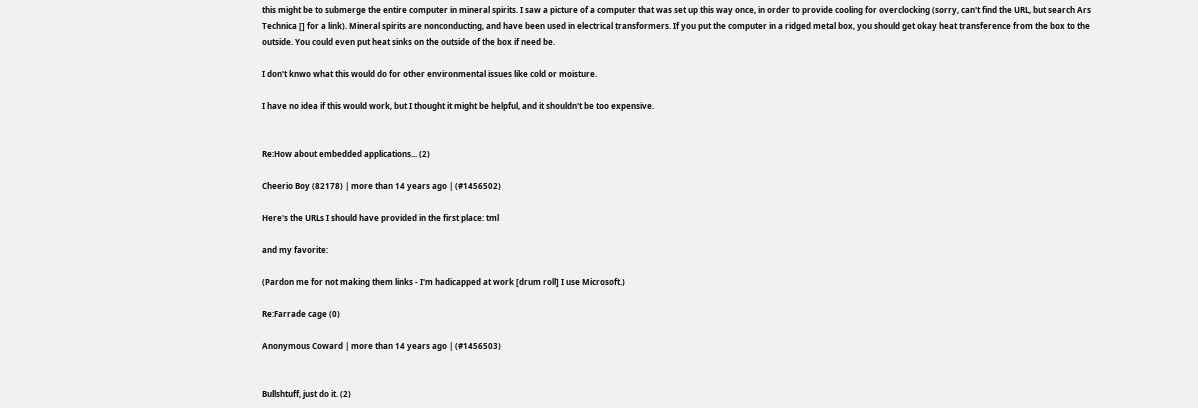this might be to submerge the entire computer in mineral spirits. I saw a picture of a computer that was set up this way once, in order to provide cooling for overclocking (sorry, can't find the URL, but search Ars Technica [] for a link). Mineral spirits are nonconducting, and have been used in electrical transformers. If you put the computer in a ridged metal box, you should get okay heat transference from the box to the outside. You could even put heat sinks on the outside of the box if need be.

I don't knwo what this would do for other environmental issues like cold or moisture.

I have no idea if this would work, but I thought it might be helpful, and it shouldn't be too expensive.


Re:How about embedded applications... (2)

Cheerio Boy (82178) | more than 14 years ago | (#1456502)

Here's the URLs I should have provided in the first place: tml

and my favorite:

(Pardon me for not making them links - I'm hadicapped at work [drum roll] I use Microsoft.)

Re:Farrade cage (0)

Anonymous Coward | more than 14 years ago | (#1456503)


Bullshtuff, just do it. (2)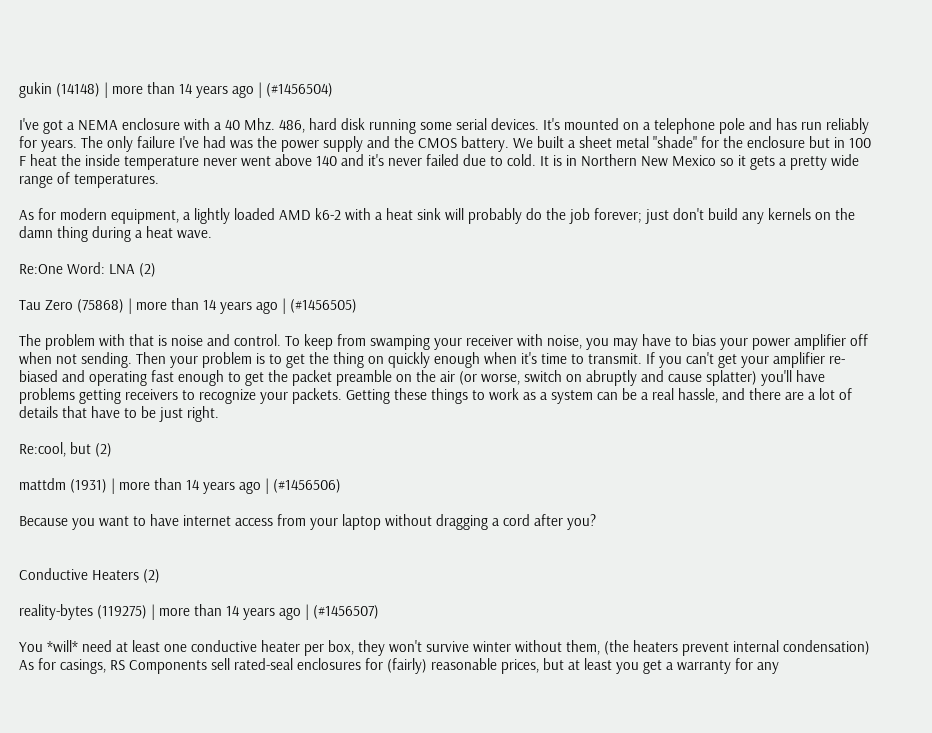gukin (14148) | more than 14 years ago | (#1456504)

I've got a NEMA enclosure with a 40 Mhz. 486, hard disk running some serial devices. It's mounted on a telephone pole and has run reliably for years. The only failure I've had was the power supply and the CMOS battery. We built a sheet metal "shade" for the enclosure but in 100 F heat the inside temperature never went above 140 and it's never failed due to cold. It is in Northern New Mexico so it gets a pretty wide range of temperatures.

As for modern equipment, a lightly loaded AMD k6-2 with a heat sink will probably do the job forever; just don't build any kernels on the damn thing during a heat wave.

Re:One Word: LNA (2)

Tau Zero (75868) | more than 14 years ago | (#1456505)

The problem with that is noise and control. To keep from swamping your receiver with noise, you may have to bias your power amplifier off when not sending. Then your problem is to get the thing on quickly enough when it's time to transmit. If you can't get your amplifier re-biased and operating fast enough to get the packet preamble on the air (or worse, switch on abruptly and cause splatter) you'll have problems getting receivers to recognize your packets. Getting these things to work as a system can be a real hassle, and there are a lot of details that have to be just right.

Re:cool, but (2)

mattdm (1931) | more than 14 years ago | (#1456506)

Because you want to have internet access from your laptop without dragging a cord after you?


Conductive Heaters (2)

reality-bytes (119275) | more than 14 years ago | (#1456507)

You *will* need at least one conductive heater per box, they won't survive winter without them, (the heaters prevent internal condensation)
As for casings, RS Components sell rated-seal enclosures for (fairly) reasonable prices, but at least you get a warranty for any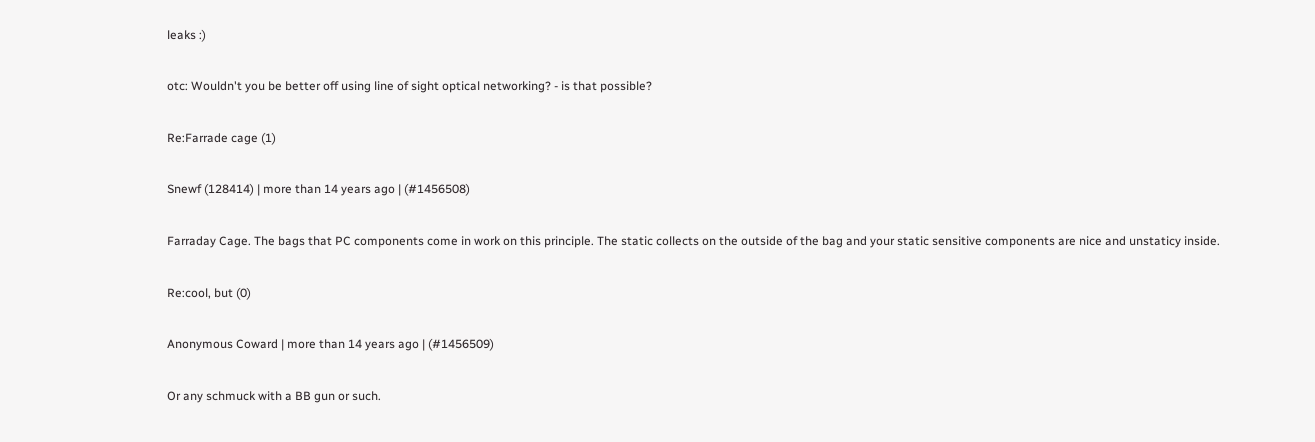leaks :)

otc: Wouldn't you be better off using line of sight optical networking? - is that possible?

Re:Farrade cage (1)

Snewf (128414) | more than 14 years ago | (#1456508)

Farraday Cage. The bags that PC components come in work on this principle. The static collects on the outside of the bag and your static sensitive components are nice and unstaticy inside.

Re:cool, but (0)

Anonymous Coward | more than 14 years ago | (#1456509)

Or any schmuck with a BB gun or such.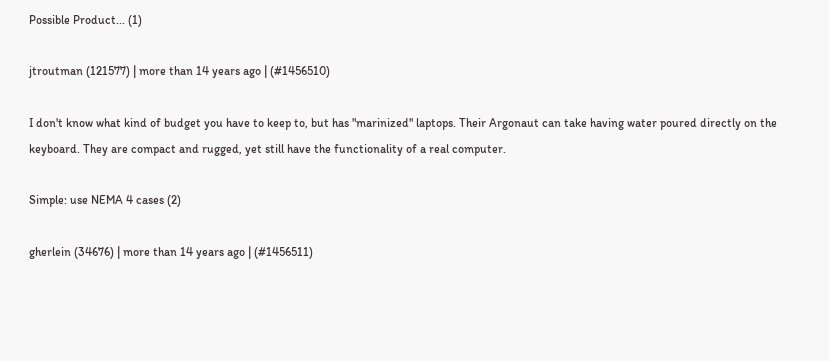Possible Product... (1)

jtroutman (121577) | more than 14 years ago | (#1456510)

I don't know what kind of budget you have to keep to, but has "marinized" laptops. Their Argonaut can take having water poured directly on the keyboard. They are compact and rugged, yet still have the functionality of a real computer.

Simple: use NEMA 4 cases (2)

gherlein (34676) | more than 14 years ago | (#1456511)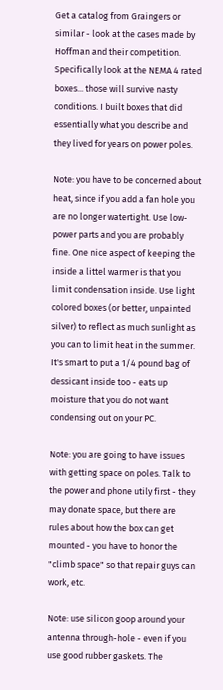Get a catalog from Graingers or similar - look at the cases made by Hoffman and their competition. Specifically look at the NEMA 4 rated boxes... those will survive nasty conditions. I built boxes that did essentially what you describe and they lived for years on power poles.

Note: you have to be concerned about heat, since if you add a fan hole you are no longer watertight. Use low-power parts and you are probably fine. One nice aspect of keeping the inside a littel warmer is that you limit condensation inside. Use light colored boxes (or better, unpainted silver) to reflect as much sunlight as you can to limit heat in the summer. It's smart to put a 1/4 pound bag of dessicant inside too - eats up moisture that you do not want condensing out on your PC.

Note: you are going to have issues with getting space on poles. Talk to the power and phone utily first - they may donate space, but there are rules about how the box can get mounted - you have to honor the "climb space" so that repair guys can work, etc.

Note: use silicon goop around your antenna through-hole - even if you use good rubber gaskets. The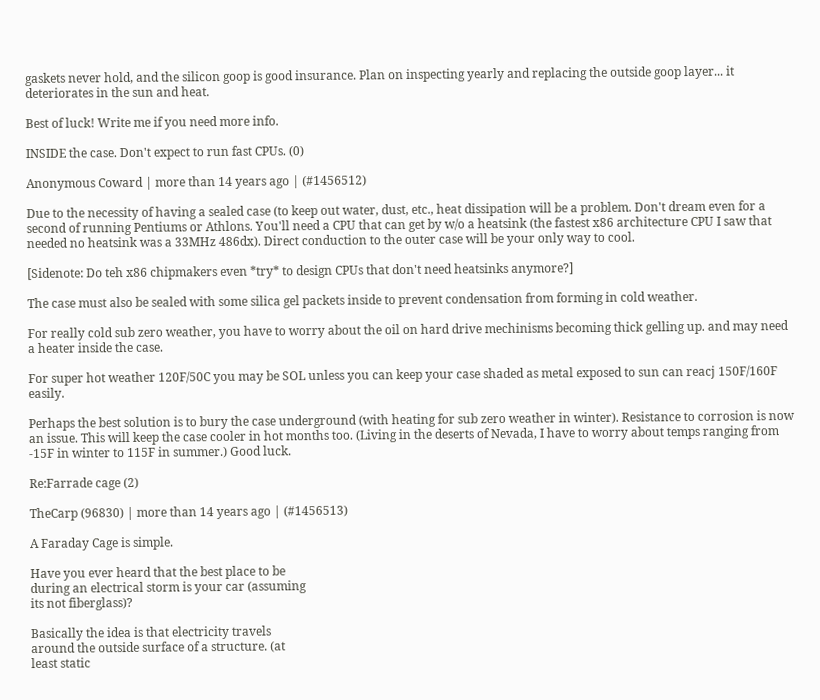gaskets never hold, and the silicon goop is good insurance. Plan on inspecting yearly and replacing the outside goop layer... it deteriorates in the sun and heat.

Best of luck! Write me if you need more info.

INSIDE the case. Don't expect to run fast CPUs. (0)

Anonymous Coward | more than 14 years ago | (#1456512)

Due to the necessity of having a sealed case (to keep out water, dust, etc., heat dissipation will be a problem. Don't dream even for a second of running Pentiums or Athlons. You'll need a CPU that can get by w/o a heatsink (the fastest x86 architecture CPU I saw that needed no heatsink was a 33MHz 486dx). Direct conduction to the outer case will be your only way to cool.

[Sidenote: Do teh x86 chipmakers even *try* to design CPUs that don't need heatsinks anymore?]

The case must also be sealed with some silica gel packets inside to prevent condensation from forming in cold weather.

For really cold sub zero weather, you have to worry about the oil on hard drive mechinisms becoming thick gelling up. and may need a heater inside the case.

For super hot weather 120F/50C you may be SOL unless you can keep your case shaded as metal exposed to sun can reacj 150F/160F easily.

Perhaps the best solution is to bury the case underground (with heating for sub zero weather in winter). Resistance to corrosion is now an issue. This will keep the case cooler in hot months too. (Living in the deserts of Nevada, I have to worry about temps ranging from -15F in winter to 115F in summer.) Good luck.

Re:Farrade cage (2)

TheCarp (96830) | more than 14 years ago | (#1456513)

A Faraday Cage is simple.

Have you ever heard that the best place to be
during an electrical storm is your car (assuming
its not fiberglass)?

Basically the idea is that electricity travels
around the outside surface of a structure. (at
least static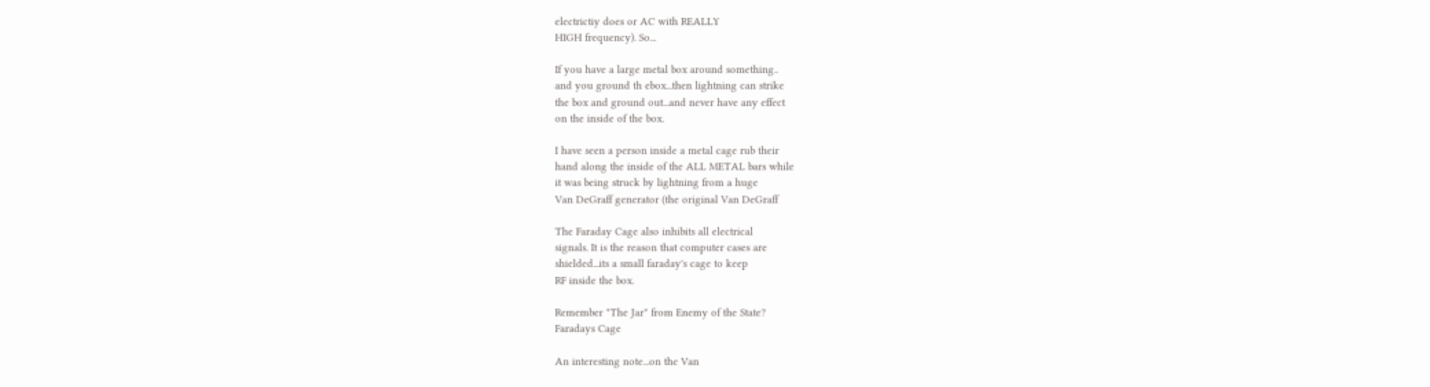electrictiy does or AC with REALLY
HIGH frequency). So...

If you have a large metal box around something..
and you ground th ebox...then lightning can strike
the box and ground out...and never have any effect
on the inside of the box.

I have seen a person inside a metal cage rub their
hand along the inside of the ALL METAL bars while
it was being struck by lightning from a huge
Van DeGraff generator (the original Van DeGraff

The Faraday Cage also inhibits all electrical
signals. It is the reason that computer cases are
shielded...its a small faraday's cage to keep
RF inside the box.

Remember "The Jar" from Enemy of the State?
Faradays Cage

An interesting note...on the Van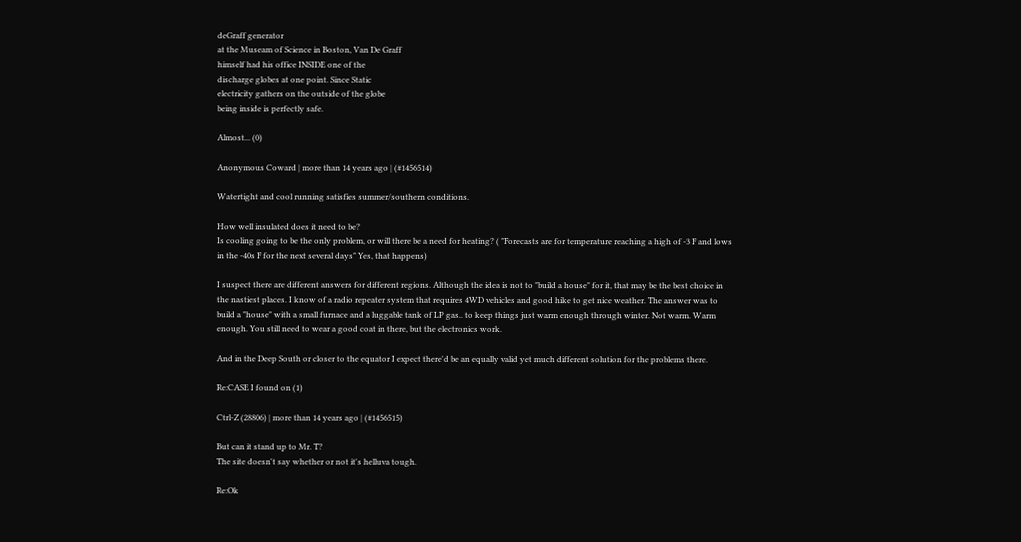deGraff generator
at the Museam of Science in Boston, Van De Graff
himself had his office INSIDE one of the
discharge globes at one point. Since Static
electricity gathers on the outside of the globe
being inside is perfectly safe.

Almost... (0)

Anonymous Coward | more than 14 years ago | (#1456514)

Watertight and cool running satisfies summer/southern conditions.

How well insulated does it need to be?
Is cooling going to be the only problem, or will there be a need for heating? ( "Forecasts are for temperature reaching a high of -3 F and lows in the -40s F for the next several days" Yes, that happens)

I suspect there are different answers for different regions. Although the idea is not to "build a house" for it, that may be the best choice in the nastiest places. I know of a radio repeater system that requires 4WD vehicles and good hike to get nice weather. The answer was to build a "house" with a small furnace and a luggable tank of LP gas.. to keep things just warm enough through winter. Not warm. Warm enough. You still need to wear a good coat in there, but the electronics work.

And in the Deep South or closer to the equator I expect there'd be an equally valid yet much different solution for the problems there.

Re:CASE I found on (1)

Ctrl-Z (28806) | more than 14 years ago | (#1456515)

But can it stand up to Mr. T?
The site doesn't say whether or not it's helluva tough.

Re:Ok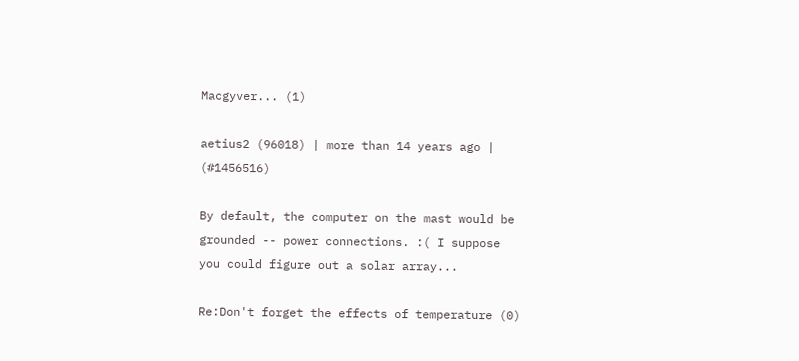Macgyver... (1)

aetius2 (96018) | more than 14 years ago | (#1456516)

By default, the computer on the mast would be grounded -- power connections. :( I suppose you could figure out a solar array...

Re:Don't forget the effects of temperature (0)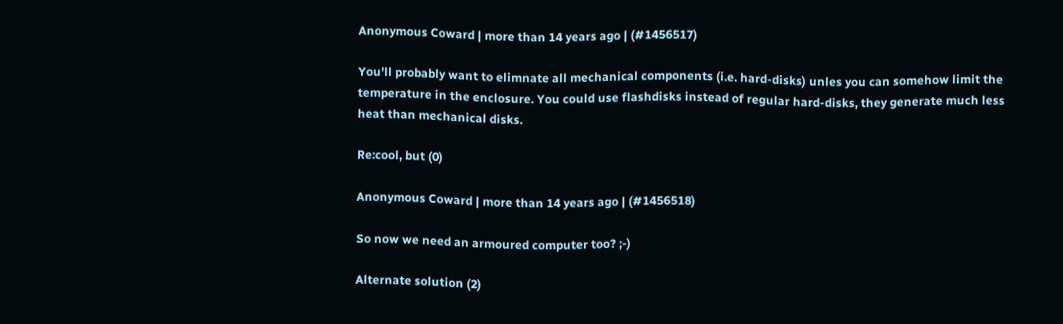Anonymous Coward | more than 14 years ago | (#1456517)

You'll probably want to elimnate all mechanical components (i.e. hard-disks) unles you can somehow limit the temperature in the enclosure. You could use flashdisks instead of regular hard-disks, they generate much less heat than mechanical disks.

Re:cool, but (0)

Anonymous Coward | more than 14 years ago | (#1456518)

So now we need an armoured computer too? ;-)

Alternate solution (2)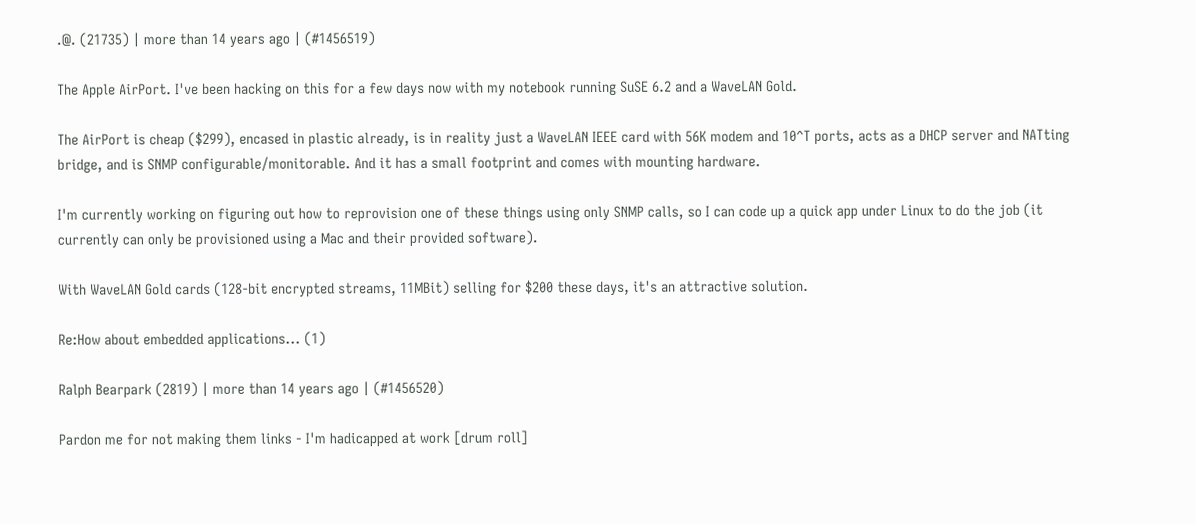.@. (21735) | more than 14 years ago | (#1456519)

The Apple AirPort. I've been hacking on this for a few days now with my notebook running SuSE 6.2 and a WaveLAN Gold.

The AirPort is cheap ($299), encased in plastic already, is in reality just a WaveLAN IEEE card with 56K modem and 10^T ports, acts as a DHCP server and NATting bridge, and is SNMP configurable/monitorable. And it has a small footprint and comes with mounting hardware.

I'm currently working on figuring out how to reprovision one of these things using only SNMP calls, so I can code up a quick app under Linux to do the job (it currently can only be provisioned using a Mac and their provided software).

With WaveLAN Gold cards (128-bit encrypted streams, 11MBit) selling for $200 these days, it's an attractive solution.

Re:How about embedded applications... (1)

Ralph Bearpark (2819) | more than 14 years ago | (#1456520)

Pardon me for not making them links - I'm hadicapped at work [drum roll]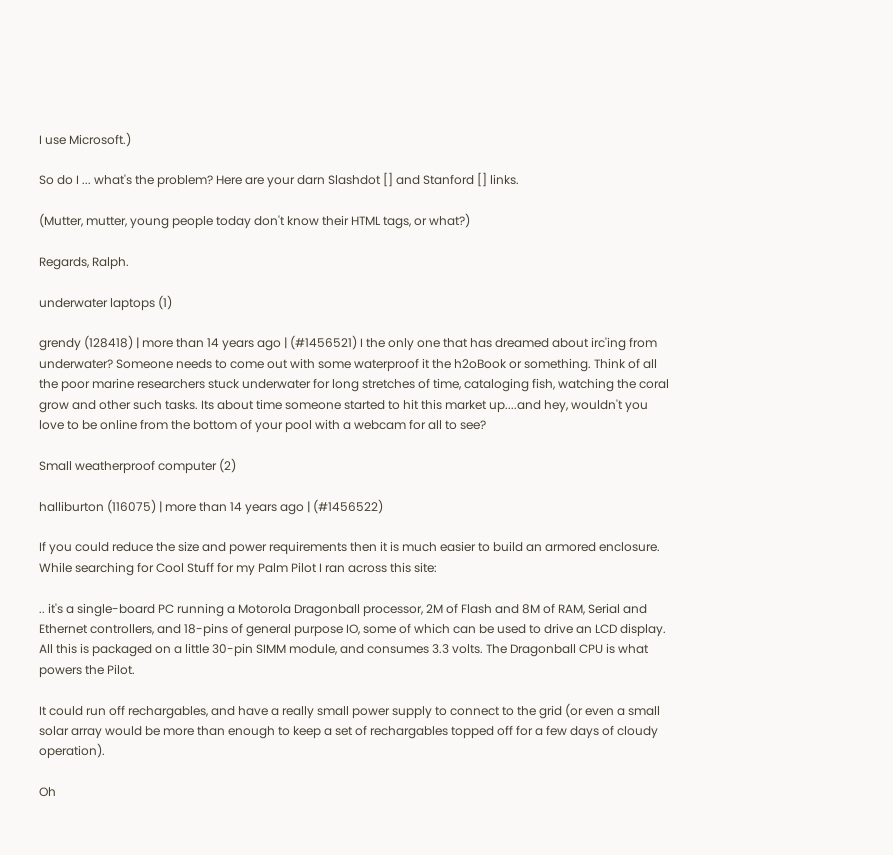I use Microsoft.)

So do I ... what's the problem? Here are your darn Slashdot [] and Stanford [] links.

(Mutter, mutter, young people today don't know their HTML tags, or what?)

Regards, Ralph.

underwater laptops (1)

grendy (128418) | more than 14 years ago | (#1456521) I the only one that has dreamed about irc'ing from underwater? Someone needs to come out with some waterproof it the h2oBook or something. Think of all the poor marine researchers stuck underwater for long stretches of time, cataloging fish, watching the coral grow and other such tasks. Its about time someone started to hit this market up....and hey, wouldn't you love to be online from the bottom of your pool with a webcam for all to see?

Small weatherproof computer (2)

halliburton (116075) | more than 14 years ago | (#1456522)

If you could reduce the size and power requirements then it is much easier to build an armored enclosure. While searching for Cool Stuff for my Palm Pilot I ran across this site:

.. it's a single-board PC running a Motorola Dragonball processor, 2M of Flash and 8M of RAM, Serial and Ethernet controllers, and 18-pins of general purpose IO, some of which can be used to drive an LCD display. All this is packaged on a little 30-pin SIMM module, and consumes 3.3 volts. The Dragonball CPU is what powers the Pilot.

It could run off rechargables, and have a really small power supply to connect to the grid (or even a small solar array would be more than enough to keep a set of rechargables topped off for a few days of cloudy operation).

Oh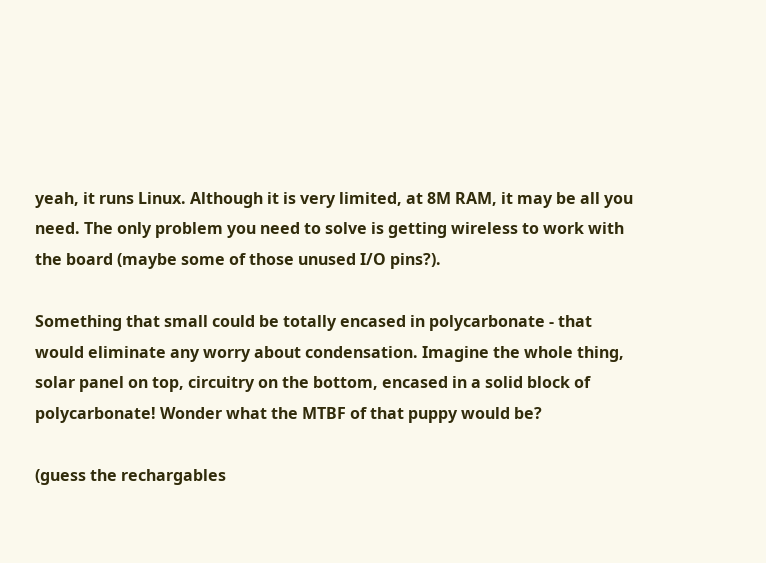yeah, it runs Linux. Although it is very limited, at 8M RAM, it may be all you need. The only problem you need to solve is getting wireless to work with the board (maybe some of those unused I/O pins?).

Something that small could be totally encased in polycarbonate - that would eliminate any worry about condensation. Imagine the whole thing, solar panel on top, circuitry on the bottom, encased in a solid block of polycarbonate! Wonder what the MTBF of that puppy would be?

(guess the rechargables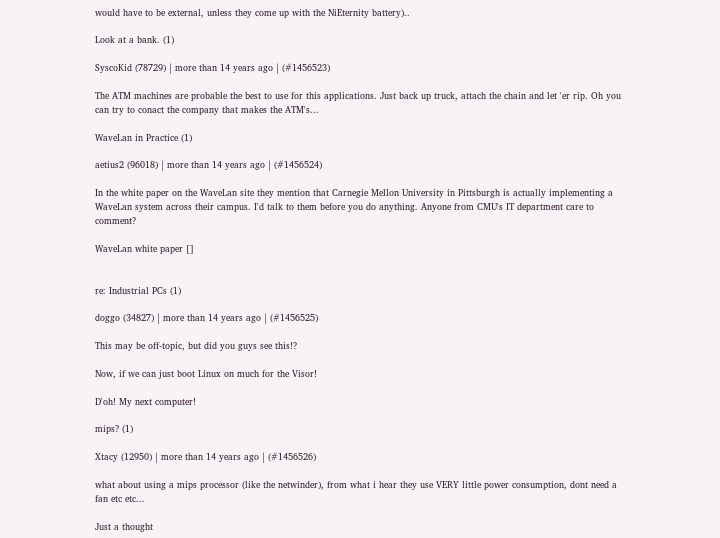would have to be external, unless they come up with the NiEternity battery)..

Look at a bank. (1)

SyscoKid (78729) | more than 14 years ago | (#1456523)

The ATM machines are probable the best to use for this applications. Just back up truck, attach the chain and let 'er rip. Oh you can try to conact the company that makes the ATM's...

WaveLan in Practice (1)

aetius2 (96018) | more than 14 years ago | (#1456524)

In the white paper on the WaveLan site they mention that Carnegie Mellon University in Pittsburgh is actually implementing a WaveLan system across their campus. I'd talk to them before you do anything. Anyone from CMU's IT department care to comment?

WaveLan white paper []


re: Industrial PCs (1)

doggo (34827) | more than 14 years ago | (#1456525)

This may be off-topic, but did you guys see this!?

Now, if we can just boot Linux on much for the Visor!

D'oh! My next computer!

mips? (1)

Xtacy (12950) | more than 14 years ago | (#1456526)

what about using a mips processor (like the netwinder), from what i hear they use VERY little power consumption, dont need a fan etc etc...

Just a thought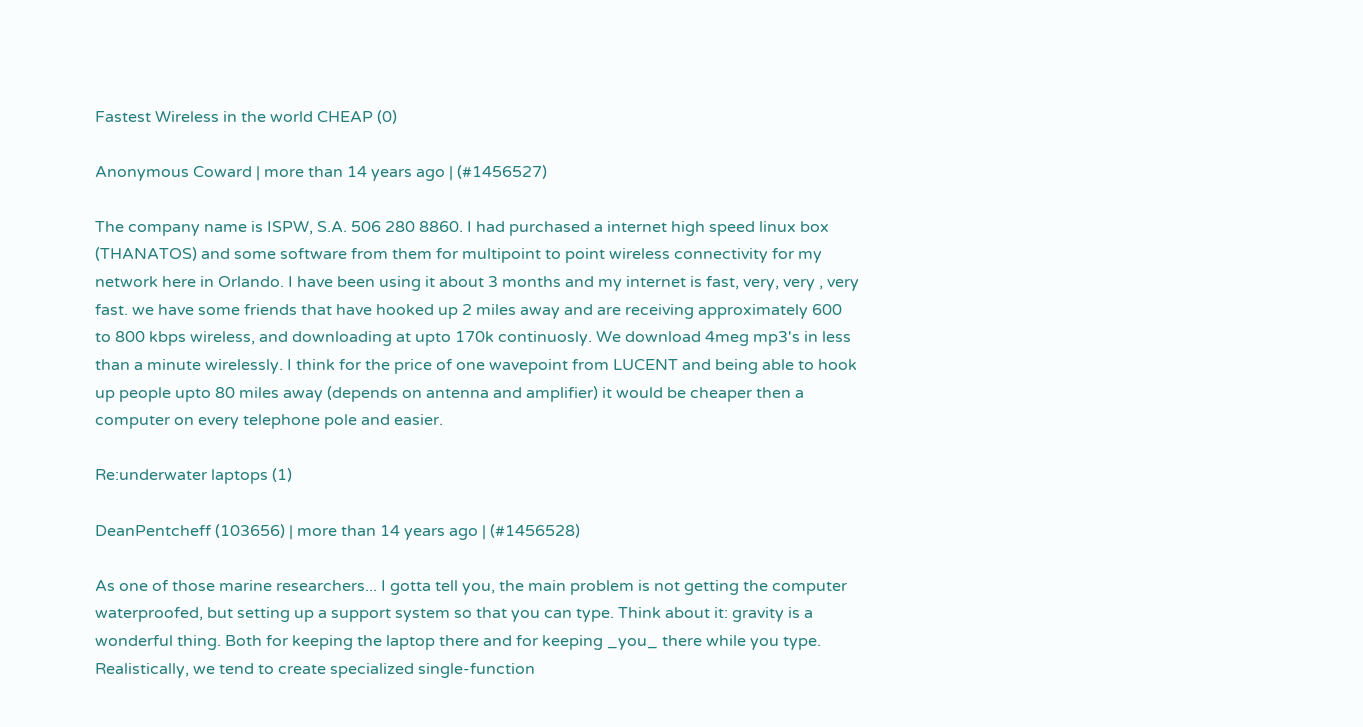Fastest Wireless in the world CHEAP (0)

Anonymous Coward | more than 14 years ago | (#1456527)

The company name is ISPW, S.A. 506 280 8860. I had purchased a internet high speed linux box (THANATOS) and some software from them for multipoint to point wireless connectivity for my network here in Orlando. I have been using it about 3 months and my internet is fast, very, very , very fast. we have some friends that have hooked up 2 miles away and are receiving approximately 600 to 800 kbps wireless, and downloading at upto 170k continuosly. We download 4meg mp3's in less than a minute wirelessly. I think for the price of one wavepoint from LUCENT and being able to hook up people upto 80 miles away (depends on antenna and amplifier) it would be cheaper then a computer on every telephone pole and easier.

Re:underwater laptops (1)

DeanPentcheff (103656) | more than 14 years ago | (#1456528)

As one of those marine researchers... I gotta tell you, the main problem is not getting the computer waterproofed, but setting up a support system so that you can type. Think about it: gravity is a wonderful thing. Both for keeping the laptop there and for keeping _you_ there while you type. Realistically, we tend to create specialized single-function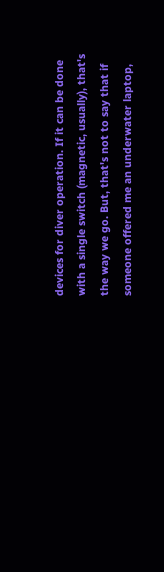devices for diver operation. If it can be done with a single switch (magnetic, usually), that's the way we go. But, that's not to say that if someone offered me an underwater laptop,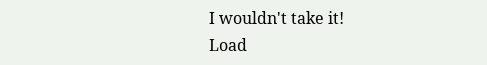I wouldn't take it!
Load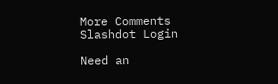More Comments
Slashdot Login

Need an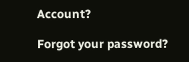Account?

Forgot your password?